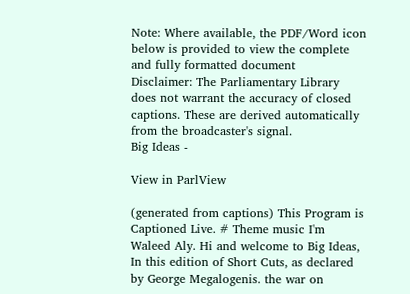Note: Where available, the PDF/Word icon below is provided to view the complete and fully formatted document
Disclaimer: The Parliamentary Library does not warrant the accuracy of closed captions. These are derived automatically from the broadcaster's signal.
Big Ideas -

View in ParlView

(generated from captions) This Program is Captioned Live. # Theme music I'm Waleed Aly. Hi and welcome to Big Ideas, In this edition of Short Cuts, as declared by George Megalogenis. the war on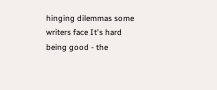hinging dilemmas some writers face It's hard being good - the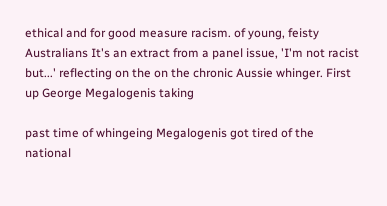ethical and for good measure racism. of young, feisty Australians It's an extract from a panel issue, 'I'm not racist but...' reflecting on the on the chronic Aussie whinger. First up George Megalogenis taking

past time of whingeing Megalogenis got tired of the national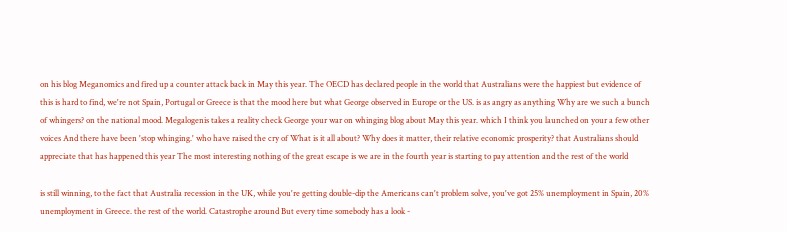on his blog Meganomics and fired up a counter attack back in May this year. The OECD has declared people in the world that Australians were the happiest but evidence of this is hard to find, we're not Spain, Portugal or Greece is that the mood here but what George observed in Europe or the US. is as angry as anything Why are we such a bunch of whingers? on the national mood. Megalogenis takes a reality check George your war on whinging blog about May this year. which I think you launched on your a few other voices And there have been 'stop whinging.' who have raised the cry of What is it all about? Why does it matter, their relative economic prosperity? that Australians should appreciate that has happened this year The most interesting nothing of the great escape is we are in the fourth year is starting to pay attention and the rest of the world

is still winning, to the fact that Australia recession in the UK, while you're getting double-dip the Americans can't problem solve, you've got 25% unemployment in Spain, 20% unemployment in Greece. the rest of the world. Catastrophe around But every time somebody has a look -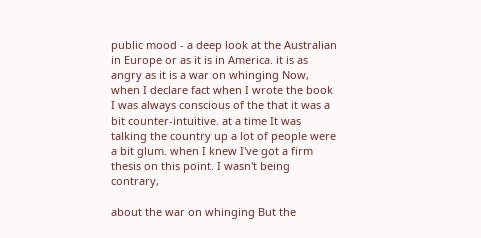public mood - a deep look at the Australian in Europe or as it is in America. it is as angry as it is a war on whinging Now, when I declare fact when I wrote the book I was always conscious of the that it was a bit counter-intuitive. at a time It was talking the country up a lot of people were a bit glum. when I knew I've got a firm thesis on this point. I wasn't being contrary,

about the war on whinging But the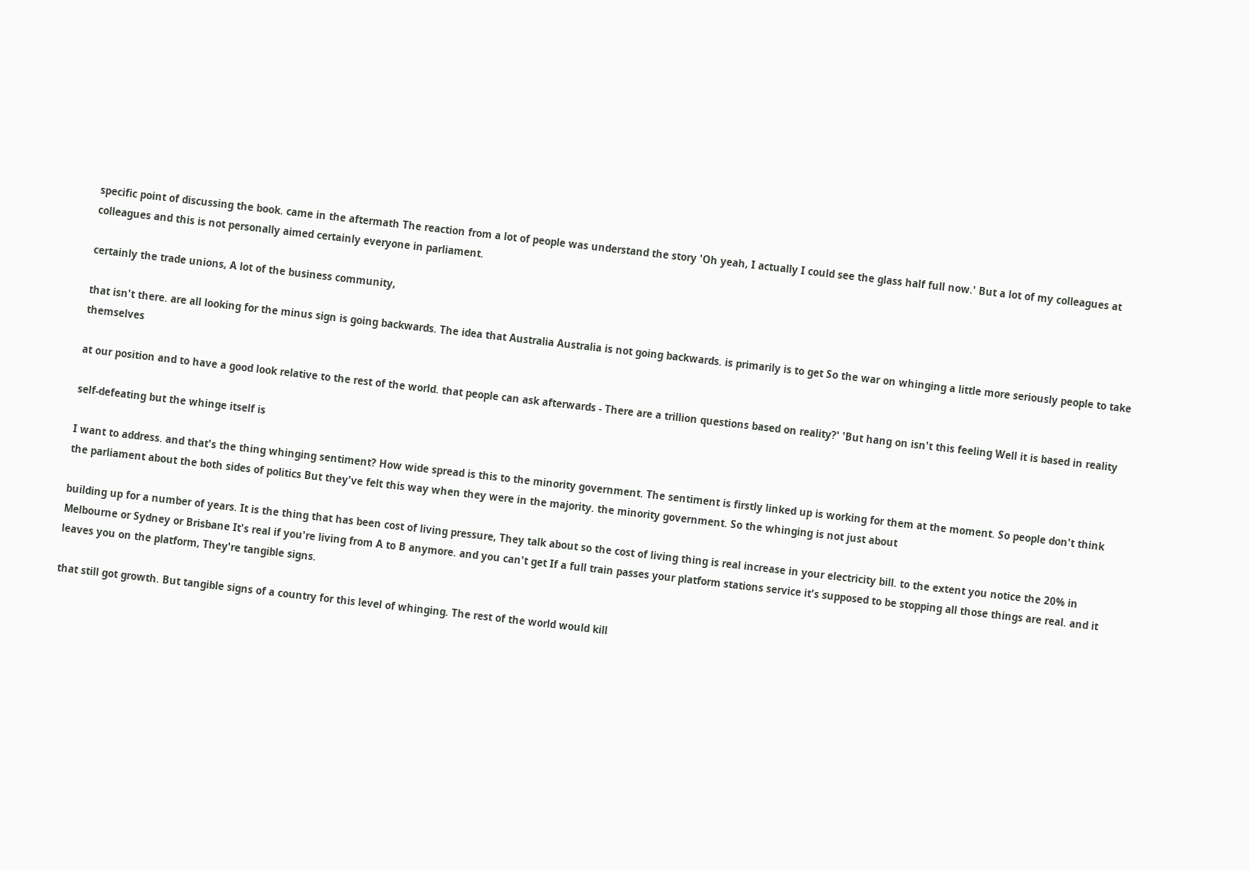specific point of discussing the book. came in the aftermath The reaction from a lot of people was understand the story 'Oh yeah, I actually I could see the glass half full now.' But a lot of my colleagues at colleagues and this is not personally aimed certainly everyone in parliament.

certainly the trade unions, A lot of the business community,

that isn't there. are all looking for the minus sign is going backwards. The idea that Australia Australia is not going backwards. is primarily is to get So the war on whinging a little more seriously people to take themselves

at our position and to have a good look relative to the rest of the world. that people can ask afterwards - There are a trillion questions based on reality?' 'But hang on isn't this feeling Well it is based in reality

self-defeating but the whinge itself is

I want to address. and that's the thing whinging sentiment? How wide spread is this to the minority government. The sentiment is firstly linked up is working for them at the moment. So people don't think the parliament about the both sides of politics But they've felt this way when they were in the majority. the minority government. So the whinging is not just about

building up for a number of years. It is the thing that has been cost of living pressure, They talk about so the cost of living thing is real increase in your electricity bill. to the extent you notice the 20% in Melbourne or Sydney or Brisbane It's real if you're living from A to B anymore. and you can't get If a full train passes your platform stations service it's supposed to be stopping all those things are real. and it leaves you on the platform, They're tangible signs.

that still got growth. But tangible signs of a country for this level of whinging. The rest of the world would kill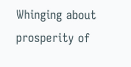Whinging about prosperity of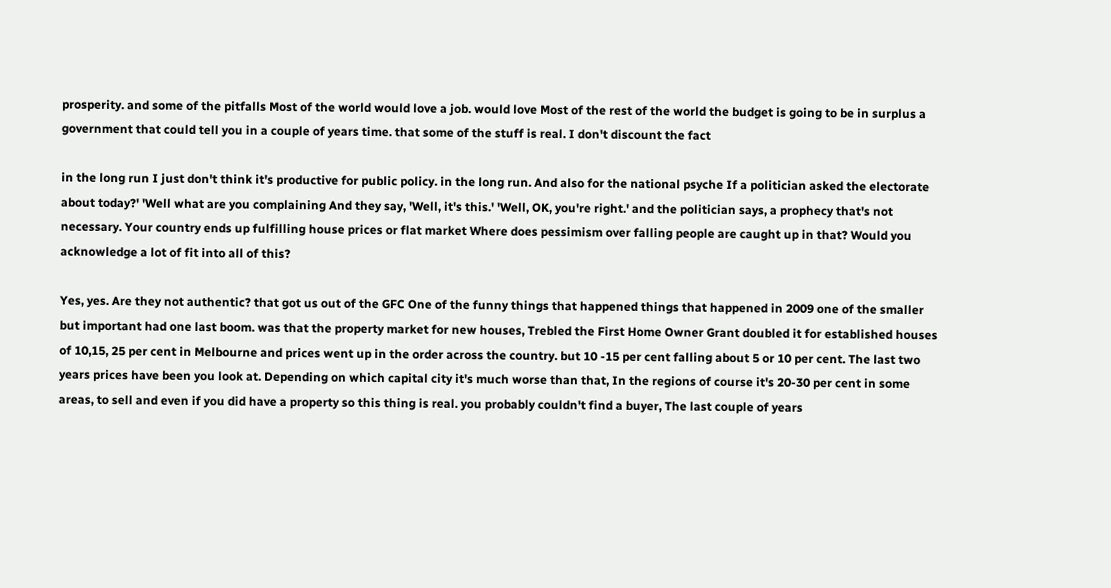prosperity. and some of the pitfalls Most of the world would love a job. would love Most of the rest of the world the budget is going to be in surplus a government that could tell you in a couple of years time. that some of the stuff is real. I don't discount the fact

in the long run I just don't think it's productive for public policy. in the long run. And also for the national psyche If a politician asked the electorate about today?' 'Well what are you complaining And they say, 'Well, it's this.' 'Well, OK, you're right.' and the politician says, a prophecy that's not necessary. Your country ends up fulfilling house prices or flat market Where does pessimism over falling people are caught up in that? Would you acknowledge a lot of fit into all of this?

Yes, yes. Are they not authentic? that got us out of the GFC One of the funny things that happened things that happened in 2009 one of the smaller but important had one last boom. was that the property market for new houses, Trebled the First Home Owner Grant doubled it for established houses of 10,15, 25 per cent in Melbourne and prices went up in the order across the country. but 10 -15 per cent falling about 5 or 10 per cent. The last two years prices have been you look at. Depending on which capital city it's much worse than that, In the regions of course it's 20-30 per cent in some areas, to sell and even if you did have a property so this thing is real. you probably couldn't find a buyer, The last couple of years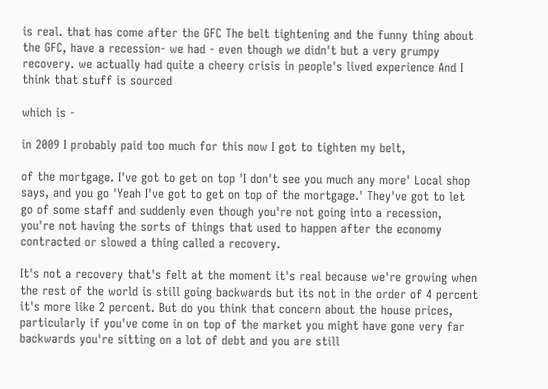is real. that has come after the GFC The belt tightening and the funny thing about the GFC, have a recession- we had - even though we didn't but a very grumpy recovery. we actually had quite a cheery crisis in people's lived experience And I think that stuff is sourced

which is -

in 2009 I probably paid too much for this now I got to tighten my belt,

of the mortgage. I've got to get on top 'I don't see you much any more' Local shop says, and you go 'Yeah I've got to get on top of the mortgage.' They've got to let go of some staff and suddenly even though you're not going into a recession, you're not having the sorts of things that used to happen after the economy contracted or slowed a thing called a recovery.

It's not a recovery that's felt at the moment it's real because we're growing when the rest of the world is still going backwards but its not in the order of 4 percent it's more like 2 percent. But do you think that concern about the house prices, particularly if you've come in on top of the market you might have gone very far backwards you're sitting on a lot of debt and you are still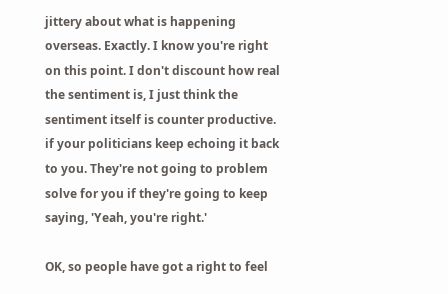jittery about what is happening overseas. Exactly. I know you're right on this point. I don't discount how real the sentiment is, I just think the sentiment itself is counter productive. if your politicians keep echoing it back to you. They're not going to problem solve for you if they're going to keep saying, 'Yeah, you're right.'

OK, so people have got a right to feel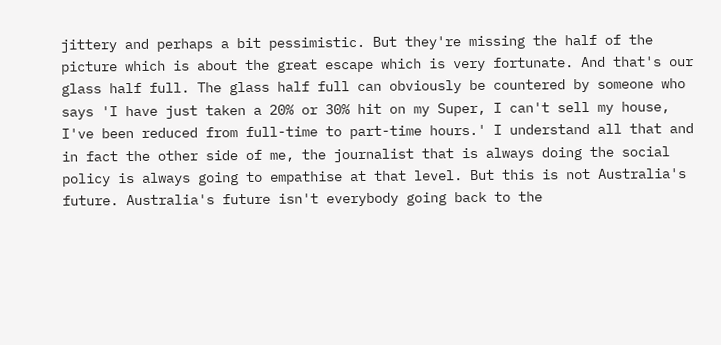jittery and perhaps a bit pessimistic. But they're missing the half of the picture which is about the great escape which is very fortunate. And that's our glass half full. The glass half full can obviously be countered by someone who says 'I have just taken a 20% or 30% hit on my Super, I can't sell my house, I've been reduced from full-time to part-time hours.' I understand all that and in fact the other side of me, the journalist that is always doing the social policy is always going to empathise at that level. But this is not Australia's future. Australia's future isn't everybody going back to the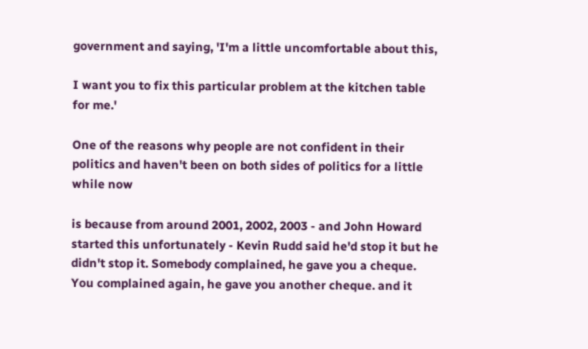government and saying, 'I'm a little uncomfortable about this,

I want you to fix this particular problem at the kitchen table for me.'

One of the reasons why people are not confident in their politics and haven't been on both sides of politics for a little while now

is because from around 2001, 2002, 2003 - and John Howard started this unfortunately - Kevin Rudd said he'd stop it but he didn't stop it. Somebody complained, he gave you a cheque. You complained again, he gave you another cheque. and it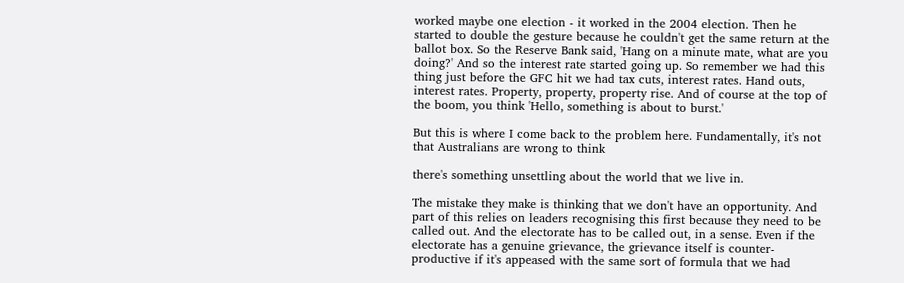worked maybe one election - it worked in the 2004 election. Then he started to double the gesture because he couldn't get the same return at the ballot box. So the Reserve Bank said, 'Hang on a minute mate, what are you doing?' And so the interest rate started going up. So remember we had this thing just before the GFC hit we had tax cuts, interest rates. Hand outs, interest rates. Property, property, property rise. And of course at the top of the boom, you think 'Hello, something is about to burst.'

But this is where I come back to the problem here. Fundamentally, it's not that Australians are wrong to think

there's something unsettling about the world that we live in.

The mistake they make is thinking that we don't have an opportunity. And part of this relies on leaders recognising this first because they need to be called out. And the electorate has to be called out, in a sense. Even if the electorate has a genuine grievance, the grievance itself is counter-productive if it's appeased with the same sort of formula that we had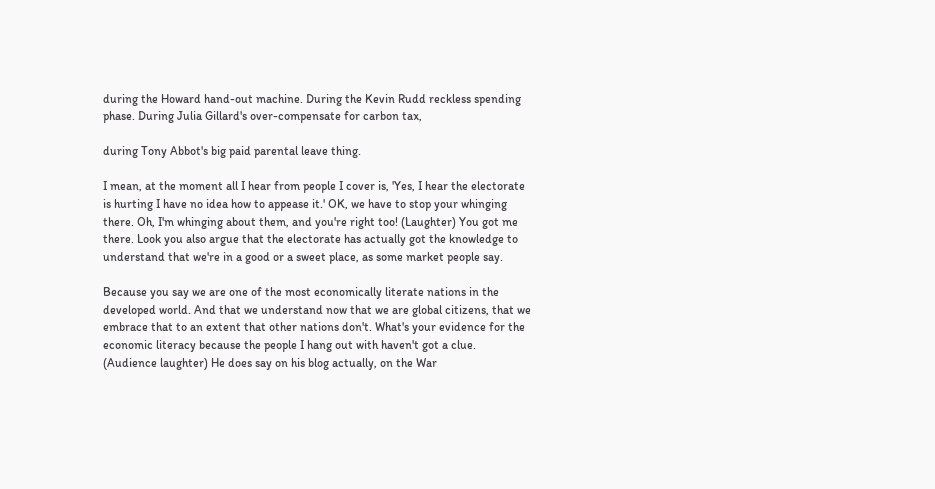during the Howard hand-out machine. During the Kevin Rudd reckless spending phase. During Julia Gillard's over-compensate for carbon tax,

during Tony Abbot's big paid parental leave thing.

I mean, at the moment all I hear from people I cover is, 'Yes, I hear the electorate is hurting I have no idea how to appease it.' OK, we have to stop your whinging there. Oh, I'm whinging about them, and you're right too! (Laughter) You got me there. Look you also argue that the electorate has actually got the knowledge to understand that we're in a good or a sweet place, as some market people say.

Because you say we are one of the most economically literate nations in the developed world. And that we understand now that we are global citizens, that we embrace that to an extent that other nations don't. What's your evidence for the economic literacy because the people I hang out with haven't got a clue. (Audience laughter) He does say on his blog actually, on the War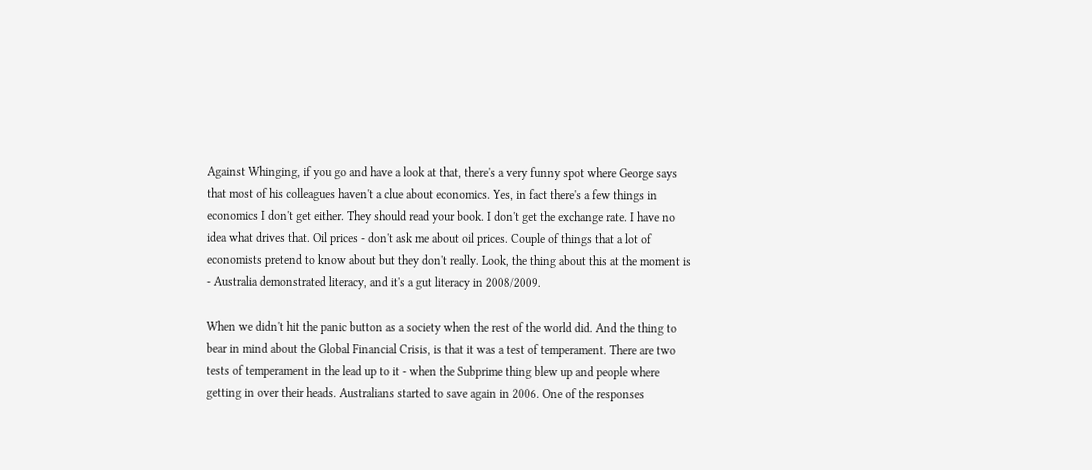Against Whinging, if you go and have a look at that, there's a very funny spot where George says that most of his colleagues haven't a clue about economics. Yes, in fact there's a few things in economics I don't get either. They should read your book. I don't get the exchange rate. I have no idea what drives that. Oil prices - don't ask me about oil prices. Couple of things that a lot of economists pretend to know about but they don't really. Look, the thing about this at the moment is - Australia demonstrated literacy, and it's a gut literacy in 2008/2009.

When we didn't hit the panic button as a society when the rest of the world did. And the thing to bear in mind about the Global Financial Crisis, is that it was a test of temperament. There are two tests of temperament in the lead up to it - when the Subprime thing blew up and people where getting in over their heads. Australians started to save again in 2006. One of the responses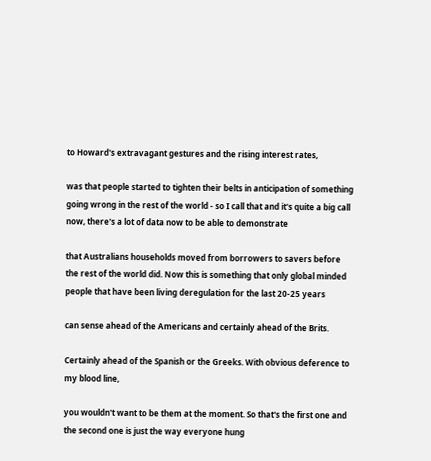to Howard's extravagant gestures and the rising interest rates,

was that people started to tighten their belts in anticipation of something going wrong in the rest of the world - so I call that and it's quite a big call now, there's a lot of data now to be able to demonstrate

that Australians households moved from borrowers to savers before the rest of the world did. Now this is something that only global minded people that have been living deregulation for the last 20-25 years

can sense ahead of the Americans and certainly ahead of the Brits.

Certainly ahead of the Spanish or the Greeks. With obvious deference to my blood line,

you wouldn't want to be them at the moment. So that's the first one and the second one is just the way everyone hung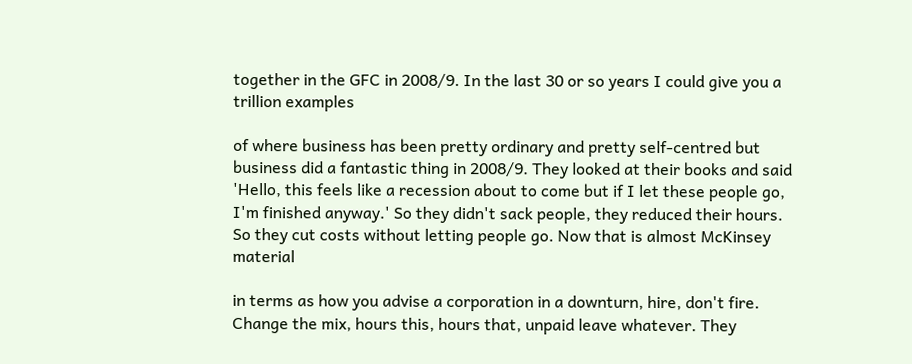together in the GFC in 2008/9. In the last 30 or so years I could give you a trillion examples

of where business has been pretty ordinary and pretty self-centred but business did a fantastic thing in 2008/9. They looked at their books and said 'Hello, this feels like a recession about to come but if I let these people go, I'm finished anyway.' So they didn't sack people, they reduced their hours. So they cut costs without letting people go. Now that is almost McKinsey material

in terms as how you advise a corporation in a downturn, hire, don't fire. Change the mix, hours this, hours that, unpaid leave whatever. They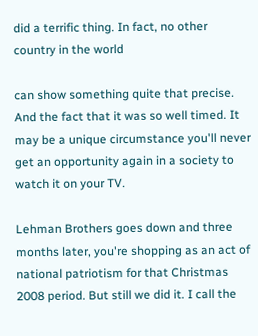did a terrific thing. In fact, no other country in the world

can show something quite that precise. And the fact that it was so well timed. It may be a unique circumstance you'll never get an opportunity again in a society to watch it on your TV.

Lehman Brothers goes down and three months later, you're shopping as an act of national patriotism for that Christmas 2008 period. But still we did it. I call the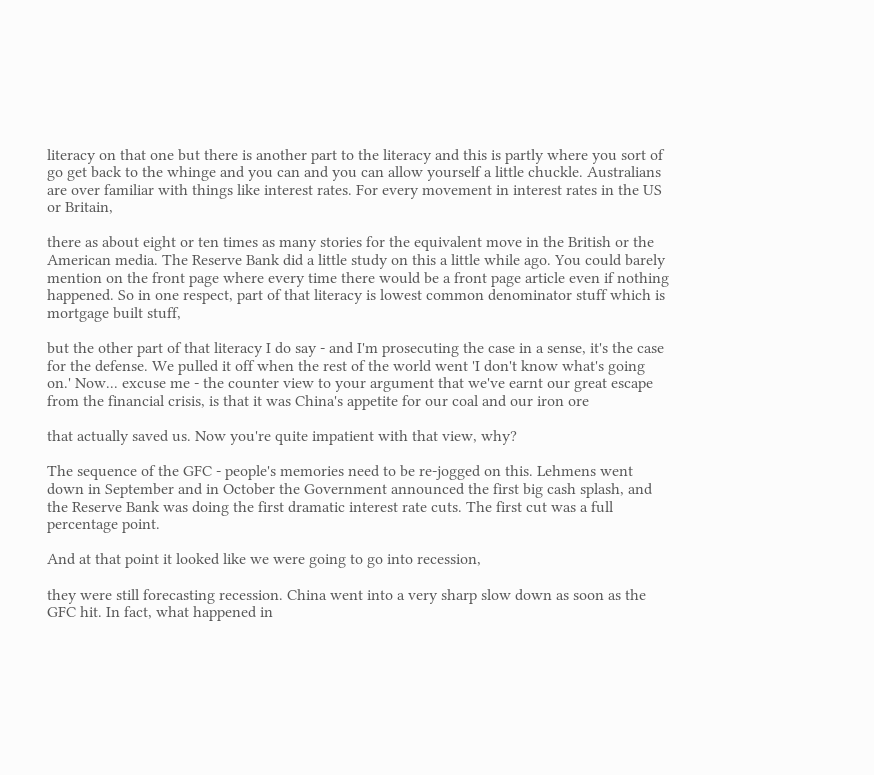literacy on that one but there is another part to the literacy and this is partly where you sort of go get back to the whinge and you can and you can allow yourself a little chuckle. Australians are over familiar with things like interest rates. For every movement in interest rates in the US or Britain,

there as about eight or ten times as many stories for the equivalent move in the British or the American media. The Reserve Bank did a little study on this a little while ago. You could barely mention on the front page where every time there would be a front page article even if nothing happened. So in one respect, part of that literacy is lowest common denominator stuff which is mortgage built stuff,

but the other part of that literacy I do say - and I'm prosecuting the case in a sense, it's the case for the defense. We pulled it off when the rest of the world went 'I don't know what's going on.' Now... excuse me - the counter view to your argument that we've earnt our great escape from the financial crisis, is that it was China's appetite for our coal and our iron ore

that actually saved us. Now you're quite impatient with that view, why?

The sequence of the GFC - people's memories need to be re-jogged on this. Lehmens went down in September and in October the Government announced the first big cash splash, and the Reserve Bank was doing the first dramatic interest rate cuts. The first cut was a full percentage point.

And at that point it looked like we were going to go into recession,

they were still forecasting recession. China went into a very sharp slow down as soon as the GFC hit. In fact, what happened in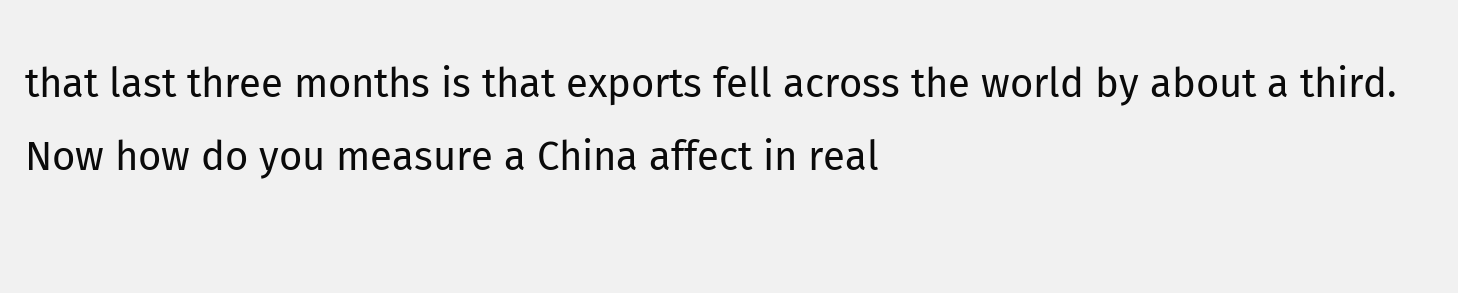that last three months is that exports fell across the world by about a third. Now how do you measure a China affect in real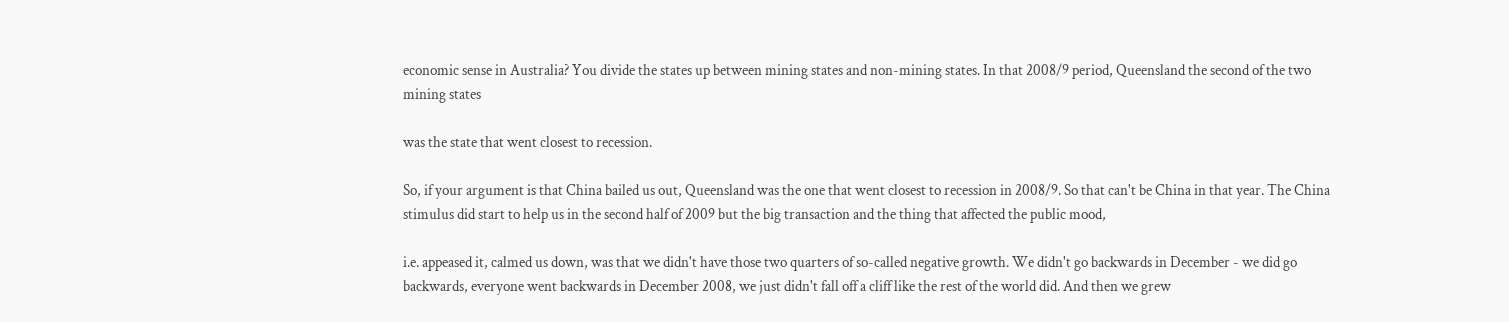economic sense in Australia? You divide the states up between mining states and non-mining states. In that 2008/9 period, Queensland the second of the two mining states

was the state that went closest to recession.

So, if your argument is that China bailed us out, Queensland was the one that went closest to recession in 2008/9. So that can't be China in that year. The China stimulus did start to help us in the second half of 2009 but the big transaction and the thing that affected the public mood,

i.e. appeased it, calmed us down, was that we didn't have those two quarters of so-called negative growth. We didn't go backwards in December - we did go backwards, everyone went backwards in December 2008, we just didn't fall off a cliff like the rest of the world did. And then we grew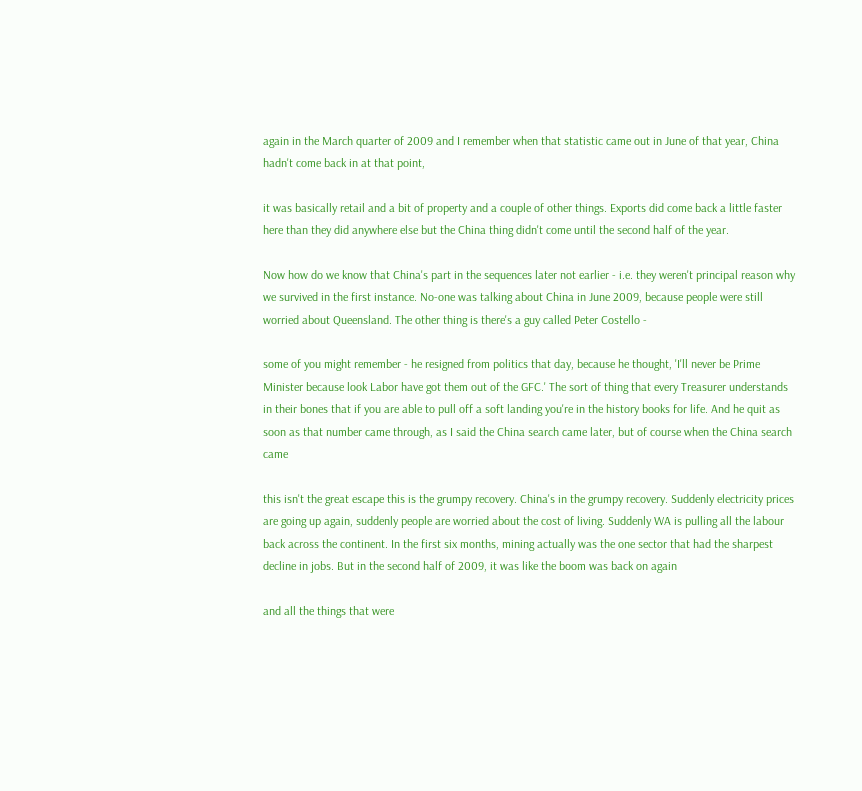again in the March quarter of 2009 and I remember when that statistic came out in June of that year, China hadn't come back in at that point,

it was basically retail and a bit of property and a couple of other things. Exports did come back a little faster here than they did anywhere else but the China thing didn't come until the second half of the year.

Now how do we know that China's part in the sequences later not earlier - i.e. they weren't principal reason why we survived in the first instance. No-one was talking about China in June 2009, because people were still worried about Queensland. The other thing is there's a guy called Peter Costello -

some of you might remember - he resigned from politics that day, because he thought, 'I'll never be Prime Minister because look Labor have got them out of the GFC.' The sort of thing that every Treasurer understands in their bones that if you are able to pull off a soft landing you're in the history books for life. And he quit as soon as that number came through, as I said the China search came later, but of course when the China search came

this isn't the great escape this is the grumpy recovery. China's in the grumpy recovery. Suddenly electricity prices are going up again, suddenly people are worried about the cost of living. Suddenly WA is pulling all the labour back across the continent. In the first six months, mining actually was the one sector that had the sharpest decline in jobs. But in the second half of 2009, it was like the boom was back on again

and all the things that were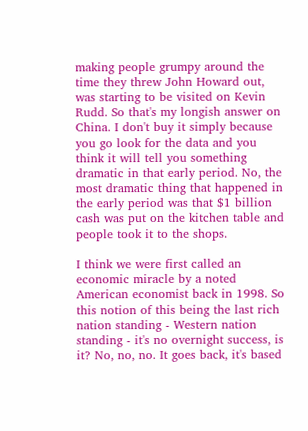making people grumpy around the time they threw John Howard out, was starting to be visited on Kevin Rudd. So that's my longish answer on China. I don't buy it simply because you go look for the data and you think it will tell you something dramatic in that early period. No, the most dramatic thing that happened in the early period was that $1 billion cash was put on the kitchen table and people took it to the shops.

I think we were first called an economic miracle by a noted American economist back in 1998. So this notion of this being the last rich nation standing - Western nation standing - it's no overnight success, is it? No, no, no. It goes back, it's based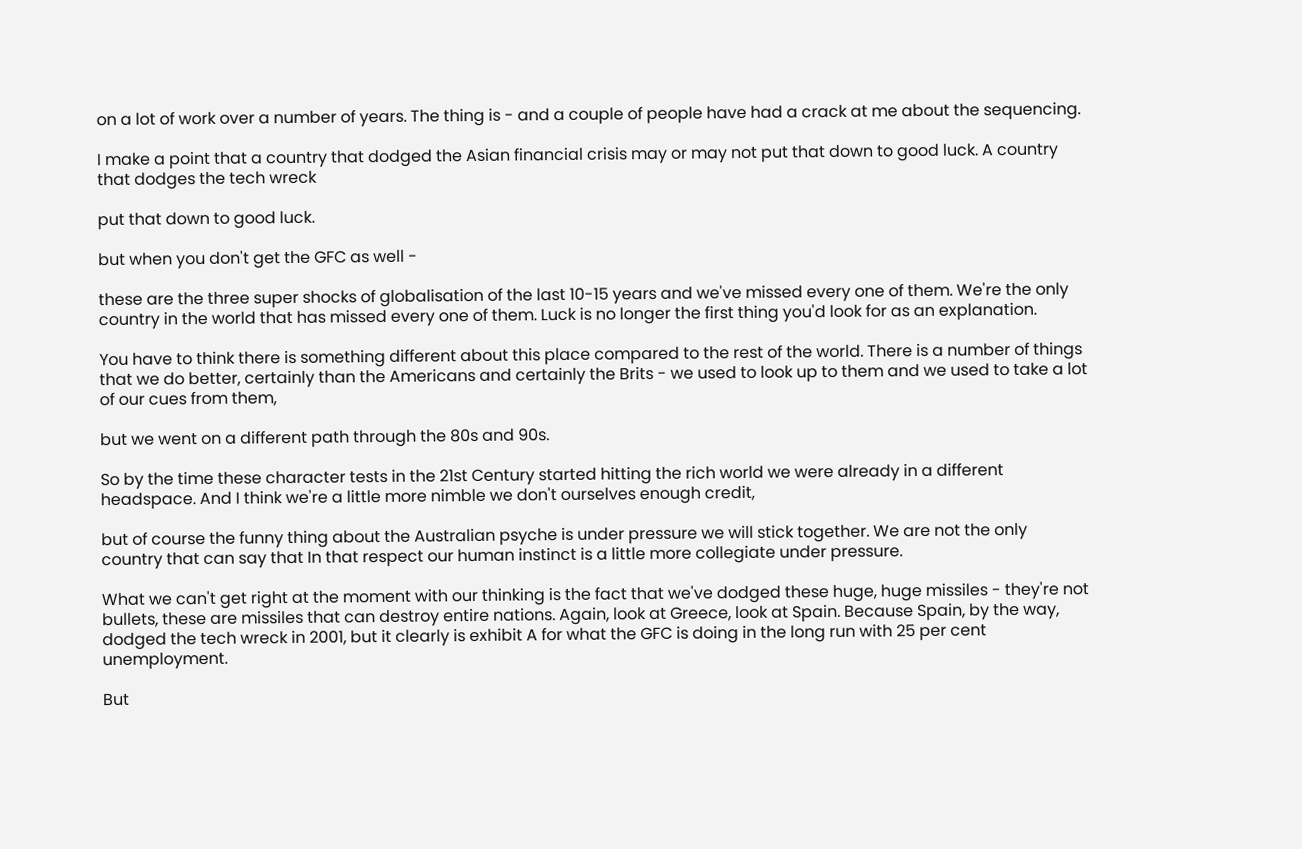on a lot of work over a number of years. The thing is - and a couple of people have had a crack at me about the sequencing.

I make a point that a country that dodged the Asian financial crisis may or may not put that down to good luck. A country that dodges the tech wreck

put that down to good luck.

but when you don't get the GFC as well -

these are the three super shocks of globalisation of the last 10-15 years and we've missed every one of them. We're the only country in the world that has missed every one of them. Luck is no longer the first thing you'd look for as an explanation.

You have to think there is something different about this place compared to the rest of the world. There is a number of things that we do better, certainly than the Americans and certainly the Brits - we used to look up to them and we used to take a lot of our cues from them,

but we went on a different path through the 80s and 90s.

So by the time these character tests in the 21st Century started hitting the rich world we were already in a different headspace. And I think we're a little more nimble we don't ourselves enough credit,

but of course the funny thing about the Australian psyche is under pressure we will stick together. We are not the only country that can say that In that respect our human instinct is a little more collegiate under pressure.

What we can't get right at the moment with our thinking is the fact that we've dodged these huge, huge missiles - they're not bullets, these are missiles that can destroy entire nations. Again, look at Greece, look at Spain. Because Spain, by the way, dodged the tech wreck in 2001, but it clearly is exhibit A for what the GFC is doing in the long run with 25 per cent unemployment.

But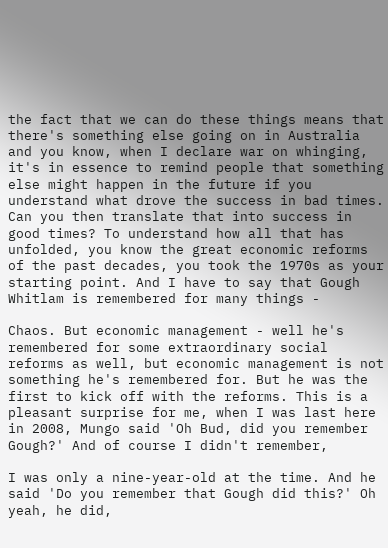the fact that we can do these things means that there's something else going on in Australia and you know, when I declare war on whinging, it's in essence to remind people that something else might happen in the future if you understand what drove the success in bad times. Can you then translate that into success in good times? To understand how all that has unfolded, you know the great economic reforms of the past decades, you took the 1970s as your starting point. And I have to say that Gough Whitlam is remembered for many things -

Chaos. But economic management - well he's remembered for some extraordinary social reforms as well, but economic management is not something he's remembered for. But he was the first to kick off with the reforms. This is a pleasant surprise for me, when I was last here in 2008, Mungo said 'Oh Bud, did you remember Gough?' And of course I didn't remember,

I was only a nine-year-old at the time. And he said 'Do you remember that Gough did this?' Oh yeah, he did,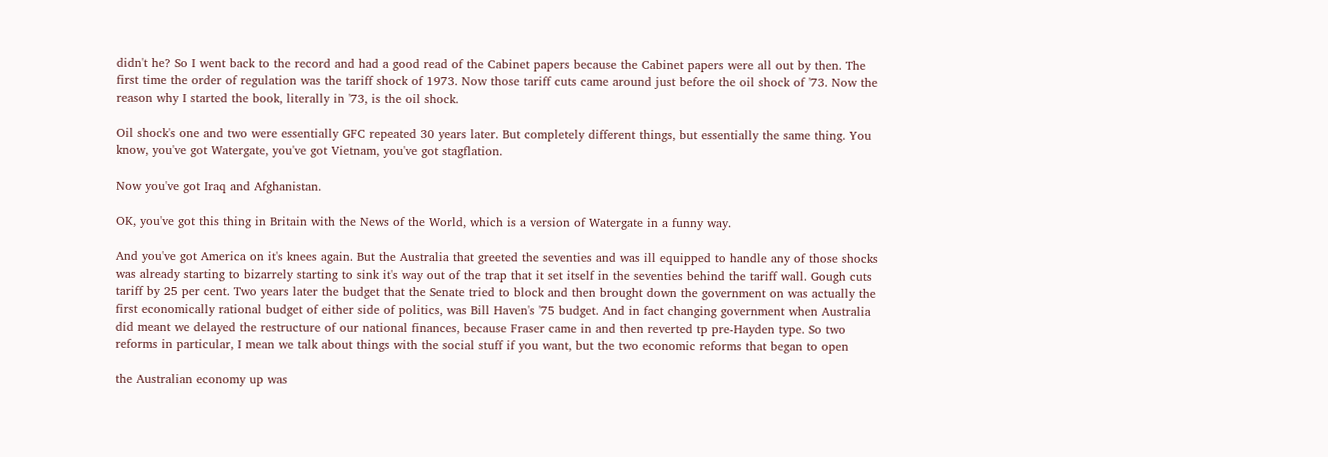didn't he? So I went back to the record and had a good read of the Cabinet papers because the Cabinet papers were all out by then. The first time the order of regulation was the tariff shock of 1973. Now those tariff cuts came around just before the oil shock of '73. Now the reason why I started the book, literally in '73, is the oil shock.

Oil shock's one and two were essentially GFC repeated 30 years later. But completely different things, but essentially the same thing. You know, you've got Watergate, you've got Vietnam, you've got stagflation.

Now you've got Iraq and Afghanistan.

OK, you've got this thing in Britain with the News of the World, which is a version of Watergate in a funny way.

And you've got America on it's knees again. But the Australia that greeted the seventies and was ill equipped to handle any of those shocks was already starting to bizarrely starting to sink it's way out of the trap that it set itself in the seventies behind the tariff wall. Gough cuts tariff by 25 per cent. Two years later the budget that the Senate tried to block and then brought down the government on was actually the first economically rational budget of either side of politics, was Bill Haven's '75 budget. And in fact changing government when Australia did meant we delayed the restructure of our national finances, because Fraser came in and then reverted tp pre-Hayden type. So two reforms in particular, I mean we talk about things with the social stuff if you want, but the two economic reforms that began to open

the Australian economy up was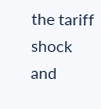the tariff shock and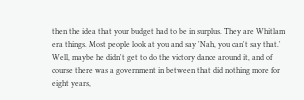then the idea that your budget had to be in surplus. They are Whitlam era things. Most people look at you and say 'Nah, you can't say that.' Well, maybe he didn't get to do the victory dance around it, and of course there was a government in between that did nothing more for eight years,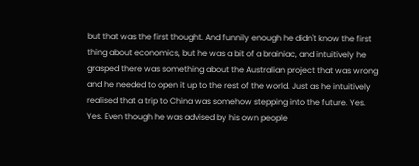but that was the first thought. And funnily enough he didn't know the first thing about economics, but he was a bit of a brainiac, and intuitively he grasped there was something about the Australian project that was wrong and he needed to open it up to the rest of the world. Just as he intuitively realised that a trip to China was somehow stepping into the future. Yes. Yes. Even though he was advised by his own people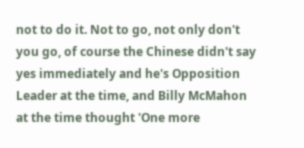not to do it. Not to go, not only don't you go, of course the Chinese didn't say yes immediately and he's Opposition Leader at the time, and Billy McMahon at the time thought 'One more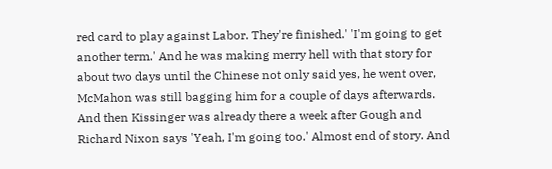red card to play against Labor. They're finished.' 'I'm going to get another term.' And he was making merry hell with that story for about two days until the Chinese not only said yes, he went over, McMahon was still bagging him for a couple of days afterwards. And then Kissinger was already there a week after Gough and Richard Nixon says 'Yeah, I'm going too.' Almost end of story. And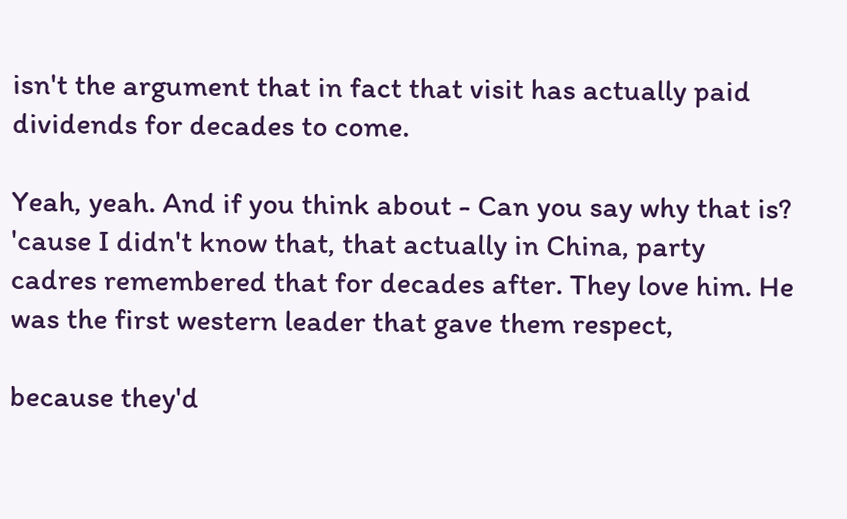isn't the argument that in fact that visit has actually paid dividends for decades to come.

Yeah, yeah. And if you think about - Can you say why that is? 'cause I didn't know that, that actually in China, party cadres remembered that for decades after. They love him. He was the first western leader that gave them respect,

because they'd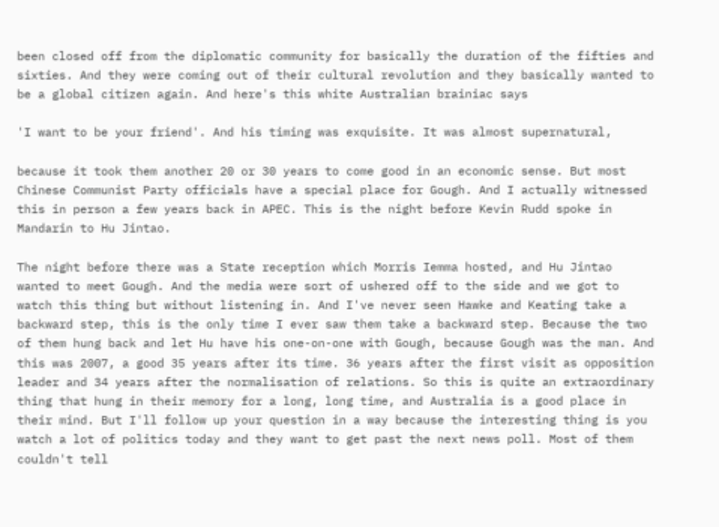been closed off from the diplomatic community for basically the duration of the fifties and sixties. And they were coming out of their cultural revolution and they basically wanted to be a global citizen again. And here's this white Australian brainiac says

'I want to be your friend'. And his timing was exquisite. It was almost supernatural,

because it took them another 20 or 30 years to come good in an economic sense. But most Chinese Communist Party officials have a special place for Gough. And I actually witnessed this in person a few years back in APEC. This is the night before Kevin Rudd spoke in Mandarin to Hu Jintao.

The night before there was a State reception which Morris Iemma hosted, and Hu Jintao wanted to meet Gough. And the media were sort of ushered off to the side and we got to watch this thing but without listening in. And I've never seen Hawke and Keating take a backward step, this is the only time I ever saw them take a backward step. Because the two of them hung back and let Hu have his one-on-one with Gough, because Gough was the man. And this was 2007, a good 35 years after its time. 36 years after the first visit as opposition leader and 34 years after the normalisation of relations. So this is quite an extraordinary thing that hung in their memory for a long, long time, and Australia is a good place in their mind. But I'll follow up your question in a way because the interesting thing is you watch a lot of politics today and they want to get past the next news poll. Most of them couldn't tell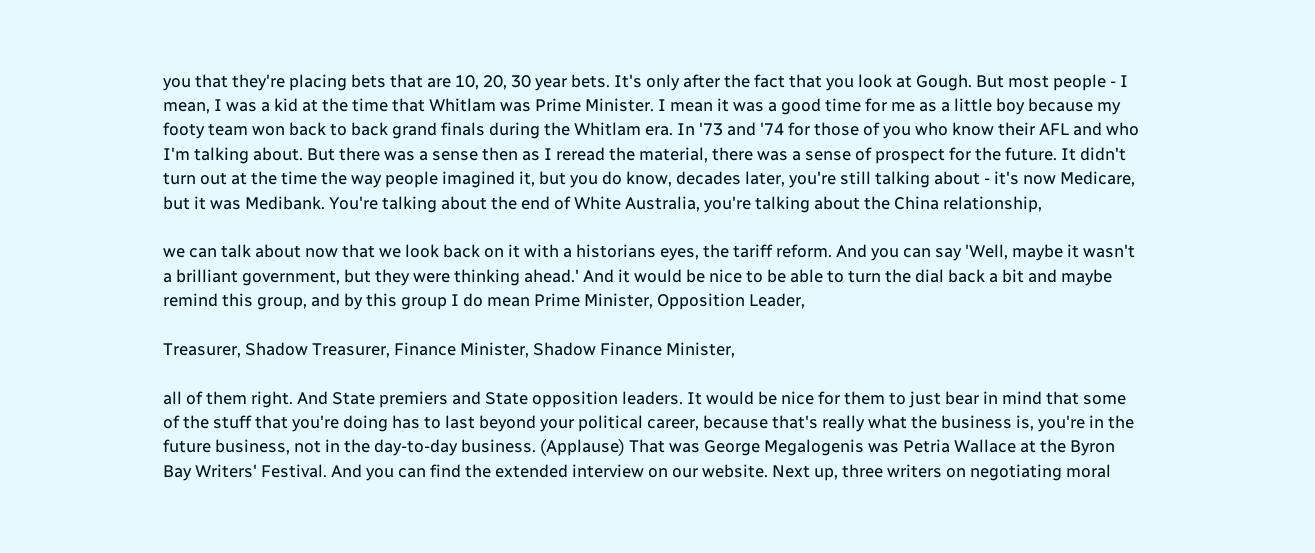you that they're placing bets that are 10, 20, 30 year bets. It's only after the fact that you look at Gough. But most people - I mean, I was a kid at the time that Whitlam was Prime Minister. I mean it was a good time for me as a little boy because my footy team won back to back grand finals during the Whitlam era. In '73 and '74 for those of you who know their AFL and who I'm talking about. But there was a sense then as I reread the material, there was a sense of prospect for the future. It didn't turn out at the time the way people imagined it, but you do know, decades later, you're still talking about - it's now Medicare, but it was Medibank. You're talking about the end of White Australia, you're talking about the China relationship,

we can talk about now that we look back on it with a historians eyes, the tariff reform. And you can say 'Well, maybe it wasn't a brilliant government, but they were thinking ahead.' And it would be nice to be able to turn the dial back a bit and maybe remind this group, and by this group I do mean Prime Minister, Opposition Leader,

Treasurer, Shadow Treasurer, Finance Minister, Shadow Finance Minister,

all of them right. And State premiers and State opposition leaders. It would be nice for them to just bear in mind that some of the stuff that you're doing has to last beyond your political career, because that's really what the business is, you're in the future business, not in the day-to-day business. (Applause) That was George Megalogenis was Petria Wallace at the Byron Bay Writers' Festival. And you can find the extended interview on our website. Next up, three writers on negotiating moral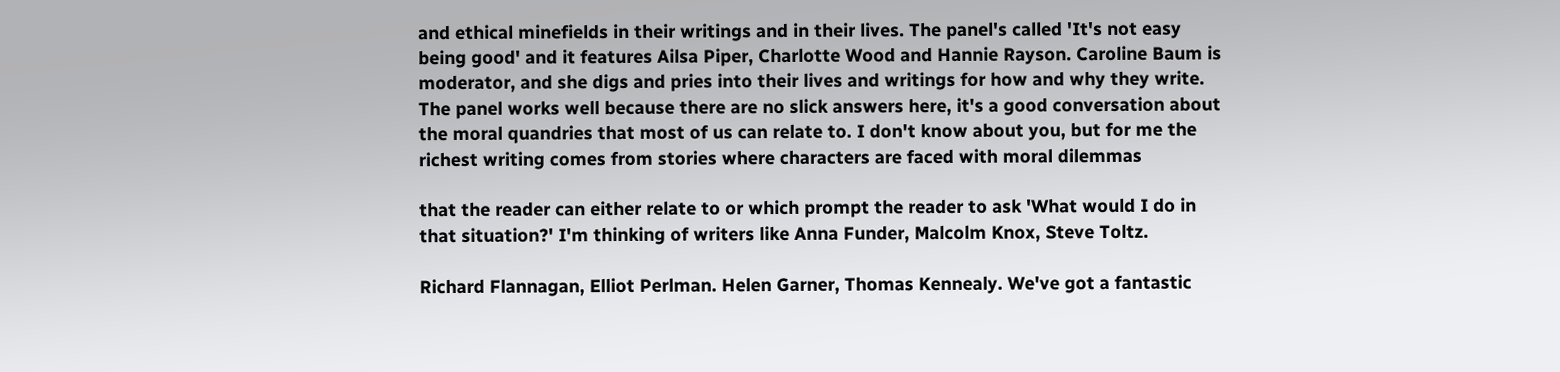and ethical minefields in their writings and in their lives. The panel's called 'It's not easy being good' and it features Ailsa Piper, Charlotte Wood and Hannie Rayson. Caroline Baum is moderator, and she digs and pries into their lives and writings for how and why they write. The panel works well because there are no slick answers here, it's a good conversation about the moral quandries that most of us can relate to. I don't know about you, but for me the richest writing comes from stories where characters are faced with moral dilemmas

that the reader can either relate to or which prompt the reader to ask 'What would I do in that situation?' I'm thinking of writers like Anna Funder, Malcolm Knox, Steve Toltz.

Richard Flannagan, Elliot Perlman. Helen Garner, Thomas Kennealy. We've got a fantastic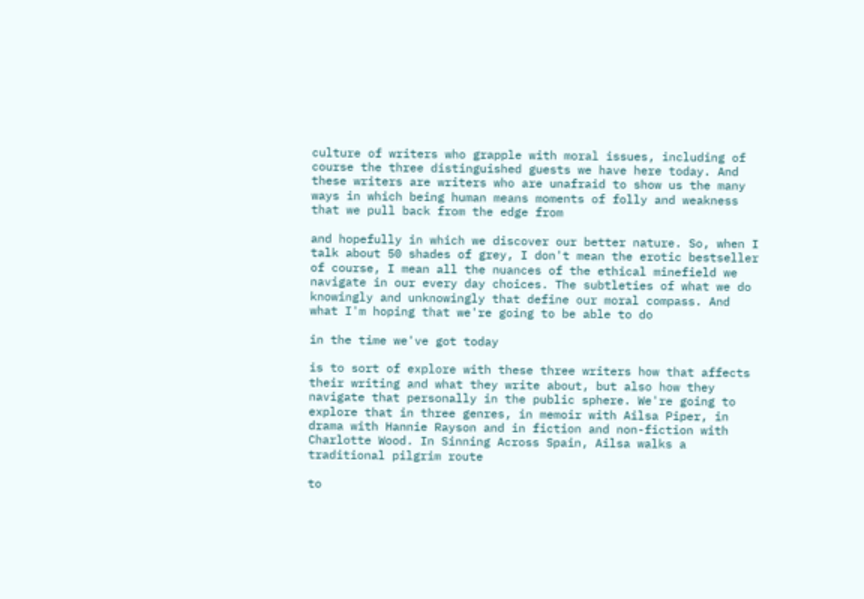culture of writers who grapple with moral issues, including of course the three distinguished guests we have here today. And these writers are writers who are unafraid to show us the many ways in which being human means moments of folly and weakness that we pull back from the edge from

and hopefully in which we discover our better nature. So, when I talk about 50 shades of grey, I don't mean the erotic bestseller of course, I mean all the nuances of the ethical minefield we navigate in our every day choices. The subtleties of what we do knowingly and unknowingly that define our moral compass. And what I'm hoping that we're going to be able to do

in the time we've got today

is to sort of explore with these three writers how that affects their writing and what they write about, but also how they navigate that personally in the public sphere. We're going to explore that in three genres, in memoir with Ailsa Piper, in drama with Hannie Rayson and in fiction and non-fiction with Charlotte Wood. In Sinning Across Spain, Ailsa walks a traditional pilgrim route

to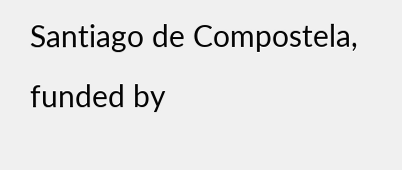Santiago de Compostela, funded by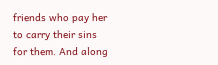friends who pay her to carry their sins for them. And along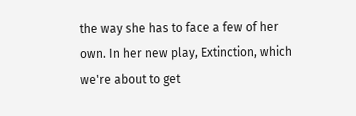the way she has to face a few of her own. In her new play, Extinction, which we're about to get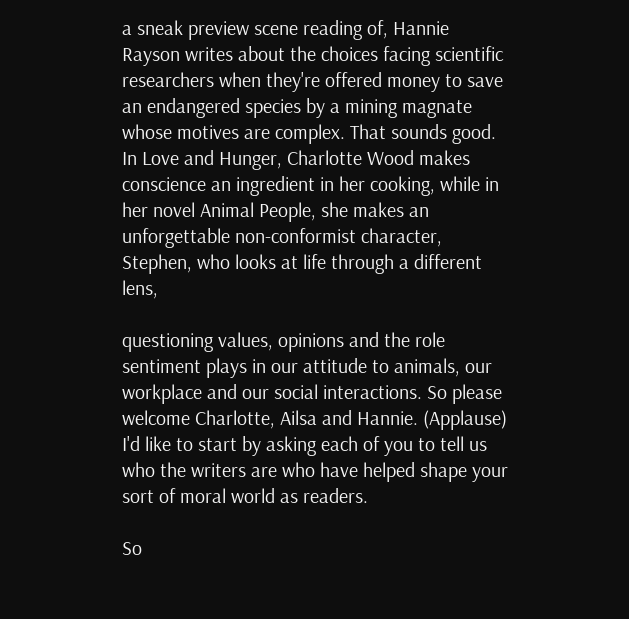a sneak preview scene reading of, Hannie Rayson writes about the choices facing scientific researchers when they're offered money to save an endangered species by a mining magnate whose motives are complex. That sounds good. In Love and Hunger, Charlotte Wood makes conscience an ingredient in her cooking, while in her novel Animal People, she makes an unforgettable non-conformist character, Stephen, who looks at life through a different lens,

questioning values, opinions and the role sentiment plays in our attitude to animals, our workplace and our social interactions. So please welcome Charlotte, Ailsa and Hannie. (Applause) I'd like to start by asking each of you to tell us who the writers are who have helped shape your sort of moral world as readers.

So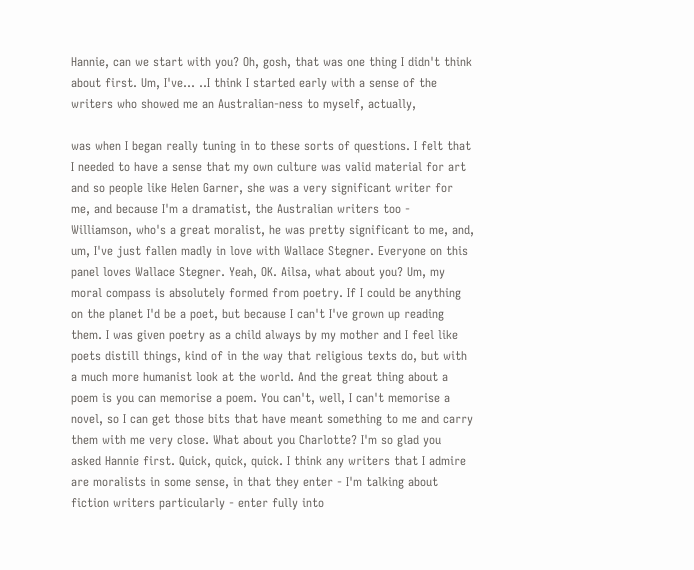Hannie, can we start with you? Oh, gosh, that was one thing I didn't think about first. Um, I've... ..I think I started early with a sense of the writers who showed me an Australian-ness to myself, actually,

was when I began really tuning in to these sorts of questions. I felt that I needed to have a sense that my own culture was valid material for art and so people like Helen Garner, she was a very significant writer for me, and because I'm a dramatist, the Australian writers too - Williamson, who's a great moralist, he was pretty significant to me, and, um, I've just fallen madly in love with Wallace Stegner. Everyone on this panel loves Wallace Stegner. Yeah, OK. Ailsa, what about you? Um, my moral compass is absolutely formed from poetry. If I could be anything on the planet I'd be a poet, but because I can't I've grown up reading them. I was given poetry as a child always by my mother and I feel like poets distill things, kind of in the way that religious texts do, but with a much more humanist look at the world. And the great thing about a poem is you can memorise a poem. You can't, well, I can't memorise a novel, so I can get those bits that have meant something to me and carry them with me very close. What about you Charlotte? I'm so glad you asked Hannie first. Quick, quick, quick. I think any writers that I admire are moralists in some sense, in that they enter - I'm talking about fiction writers particularly - enter fully into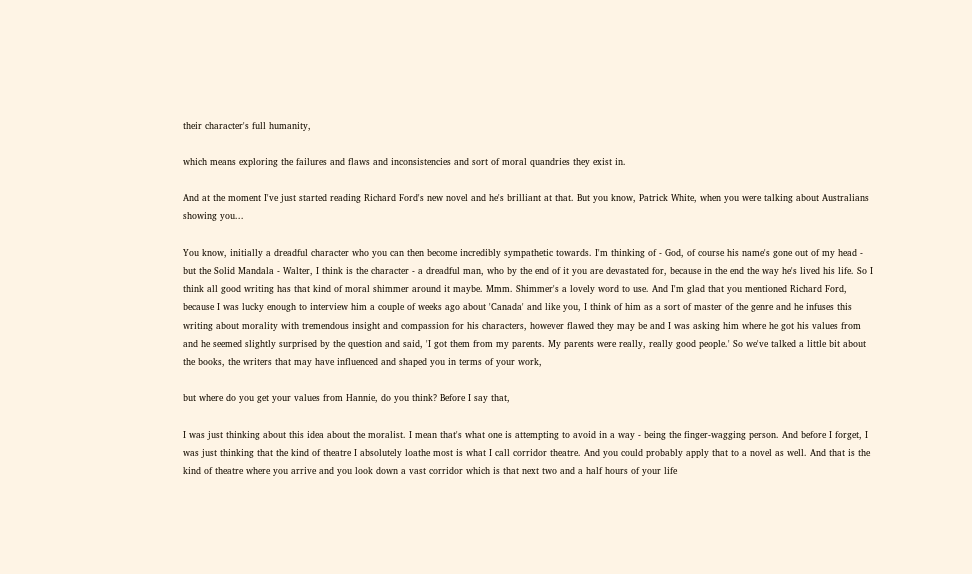their character's full humanity,

which means exploring the failures and flaws and inconsistencies and sort of moral quandries they exist in.

And at the moment I've just started reading Richard Ford's new novel and he's brilliant at that. But you know, Patrick White, when you were talking about Australians showing you...

You know, initially a dreadful character who you can then become incredibly sympathetic towards. I'm thinking of - God, of course his name's gone out of my head - but the Solid Mandala - Walter, I think is the character - a dreadful man, who by the end of it you are devastated for, because in the end the way he's lived his life. So I think all good writing has that kind of moral shimmer around it maybe. Mmm. Shimmer's a lovely word to use. And I'm glad that you mentioned Richard Ford, because I was lucky enough to interview him a couple of weeks ago about 'Canada' and like you, I think of him as a sort of master of the genre and he infuses this writing about morality with tremendous insight and compassion for his characters, however flawed they may be and I was asking him where he got his values from and he seemed slightly surprised by the question and said, 'I got them from my parents. My parents were really, really good people.' So we've talked a little bit about the books, the writers that may have influenced and shaped you in terms of your work,

but where do you get your values from Hannie, do you think? Before I say that,

I was just thinking about this idea about the moralist. I mean that's what one is attempting to avoid in a way - being the finger-wagging person. And before I forget, I was just thinking that the kind of theatre I absolutely loathe most is what I call corridor theatre. And you could probably apply that to a novel as well. And that is the kind of theatre where you arrive and you look down a vast corridor which is that next two and a half hours of your life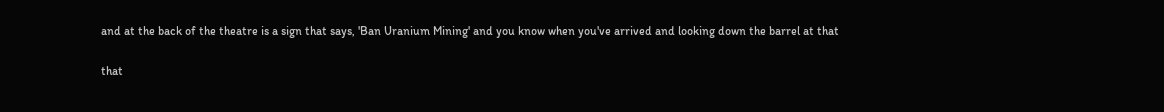and at the back of the theatre is a sign that says, 'Ban Uranium Mining' and you know when you've arrived and looking down the barrel at that

that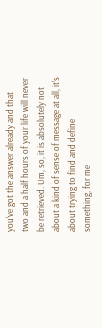you've got the answer already and that two and a half hours of your life will never be retrieved. Um, so, it is absolutely not about a kind of sense of message at all, it's about trying to find and define something, for me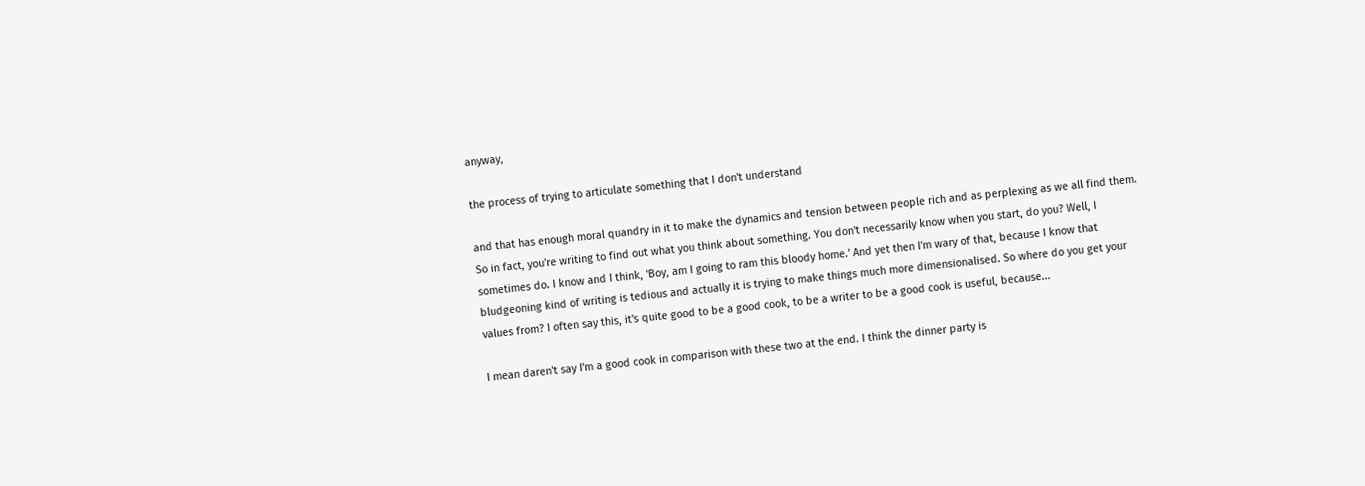anyway,

the process of trying to articulate something that I don't understand

and that has enough moral quandry in it to make the dynamics and tension between people rich and as perplexing as we all find them. So in fact, you're writing to find out what you think about something. You don't necessarily know when you start, do you? Well, I sometimes do. I know and I think, 'Boy, am I going to ram this bloody home.' And yet then I'm wary of that, because I know that bludgeoning kind of writing is tedious and actually it is trying to make things much more dimensionalised. So where do you get your values from? I often say this, it's quite good to be a good cook, to be a writer to be a good cook is useful, because...

I mean daren't say I'm a good cook in comparison with these two at the end. I think the dinner party is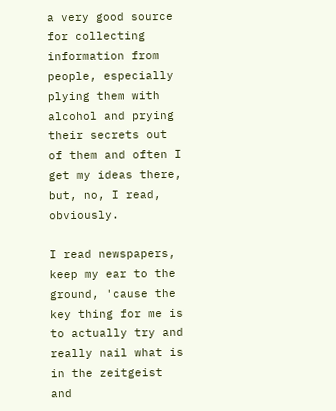a very good source for collecting information from people, especially plying them with alcohol and prying their secrets out of them and often I get my ideas there, but, no, I read, obviously.

I read newspapers, keep my ear to the ground, 'cause the key thing for me is to actually try and really nail what is in the zeitgeist and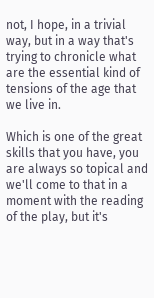not, I hope, in a trivial way, but in a way that's trying to chronicle what are the essential kind of tensions of the age that we live in.

Which is one of the great skills that you have, you are always so topical and we'll come to that in a moment with the reading of the play, but it's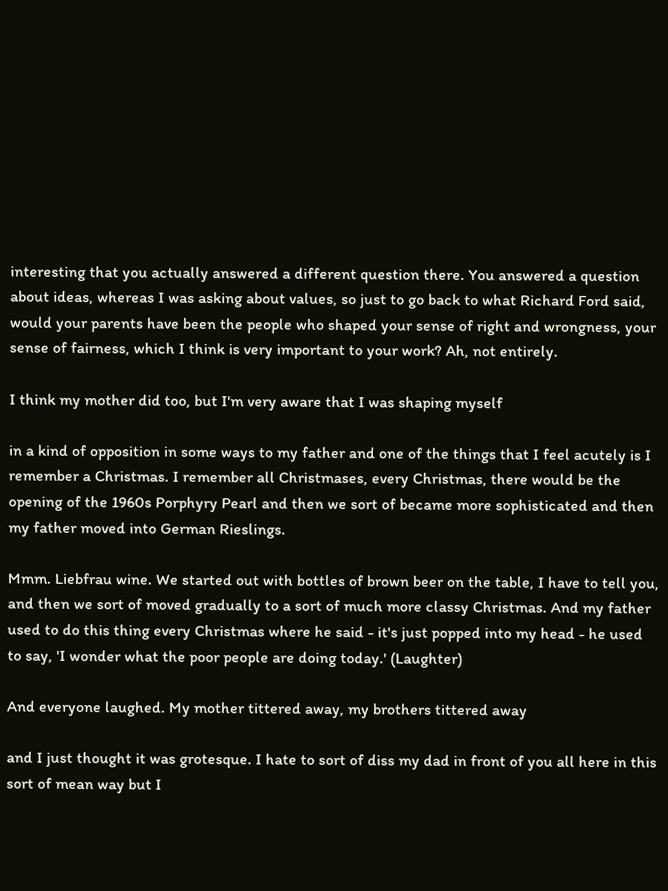interesting that you actually answered a different question there. You answered a question about ideas, whereas I was asking about values, so just to go back to what Richard Ford said, would your parents have been the people who shaped your sense of right and wrongness, your sense of fairness, which I think is very important to your work? Ah, not entirely.

I think my mother did too, but I'm very aware that I was shaping myself

in a kind of opposition in some ways to my father and one of the things that I feel acutely is I remember a Christmas. I remember all Christmases, every Christmas, there would be the opening of the 1960s Porphyry Pearl and then we sort of became more sophisticated and then my father moved into German Rieslings.

Mmm. Liebfrau wine. We started out with bottles of brown beer on the table, I have to tell you, and then we sort of moved gradually to a sort of much more classy Christmas. And my father used to do this thing every Christmas where he said - it's just popped into my head - he used to say, 'I wonder what the poor people are doing today.' (Laughter)

And everyone laughed. My mother tittered away, my brothers tittered away

and I just thought it was grotesque. I hate to sort of diss my dad in front of you all here in this sort of mean way but I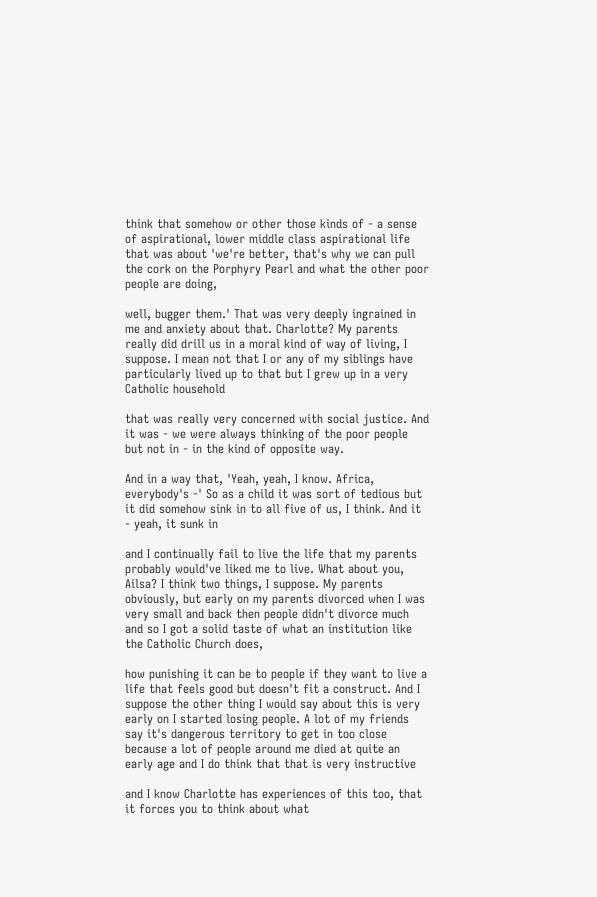think that somehow or other those kinds of - a sense of aspirational, lower middle class aspirational life that was about 'we're better, that's why we can pull the cork on the Porphyry Pearl and what the other poor people are doing,

well, bugger them.' That was very deeply ingrained in me and anxiety about that. Charlotte? My parents really did drill us in a moral kind of way of living, I suppose. I mean not that I or any of my siblings have particularly lived up to that but I grew up in a very Catholic household

that was really very concerned with social justice. And it was - we were always thinking of the poor people but not in - in the kind of opposite way.

And in a way that, 'Yeah, yeah, I know. Africa, everybody's -' So as a child it was sort of tedious but it did somehow sink in to all five of us, I think. And it - yeah, it sunk in

and I continually fail to live the life that my parents probably would've liked me to live. What about you, Ailsa? I think two things, I suppose. My parents obviously, but early on my parents divorced when I was very small and back then people didn't divorce much and so I got a solid taste of what an institution like the Catholic Church does,

how punishing it can be to people if they want to live a life that feels good but doesn't fit a construct. And I suppose the other thing I would say about this is very early on I started losing people. A lot of my friends say it's dangerous territory to get in too close because a lot of people around me died at quite an early age and I do think that that is very instructive

and I know Charlotte has experiences of this too, that it forces you to think about what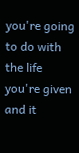you're going to do with the life you're given and it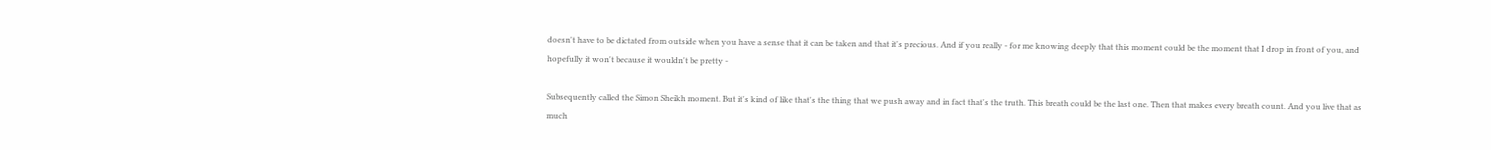doesn't have to be dictated from outside when you have a sense that it can be taken and that it's precious. And if you really - for me knowing deeply that this moment could be the moment that I drop in front of you, and hopefully it won't because it wouldn't be pretty -

Subsequently called the Simon Sheikh moment. But it's kind of like that's the thing that we push away and in fact that's the truth. This breath could be the last one. Then that makes every breath count. And you live that as much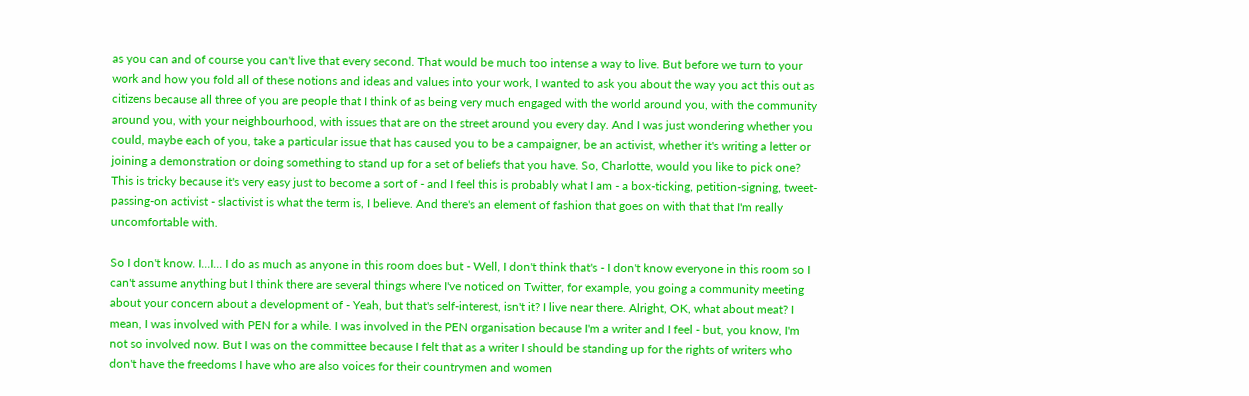as you can and of course you can't live that every second. That would be much too intense a way to live. But before we turn to your work and how you fold all of these notions and ideas and values into your work, I wanted to ask you about the way you act this out as citizens because all three of you are people that I think of as being very much engaged with the world around you, with the community around you, with your neighbourhood, with issues that are on the street around you every day. And I was just wondering whether you could, maybe each of you, take a particular issue that has caused you to be a campaigner, be an activist, whether it's writing a letter or joining a demonstration or doing something to stand up for a set of beliefs that you have. So, Charlotte, would you like to pick one? This is tricky because it's very easy just to become a sort of - and I feel this is probably what I am - a box-ticking, petition-signing, tweet-passing-on activist - slactivist is what the term is, I believe. And there's an element of fashion that goes on with that that I'm really uncomfortable with.

So I don't know. I...I... I do as much as anyone in this room does but - Well, I don't think that's - I don't know everyone in this room so I can't assume anything but I think there are several things where I've noticed on Twitter, for example, you going a community meeting about your concern about a development of - Yeah, but that's self-interest, isn't it? I live near there. Alright, OK, what about meat? I mean, I was involved with PEN for a while. I was involved in the PEN organisation because I'm a writer and I feel - but, you know, I'm not so involved now. But I was on the committee because I felt that as a writer I should be standing up for the rights of writers who don't have the freedoms I have who are also voices for their countrymen and women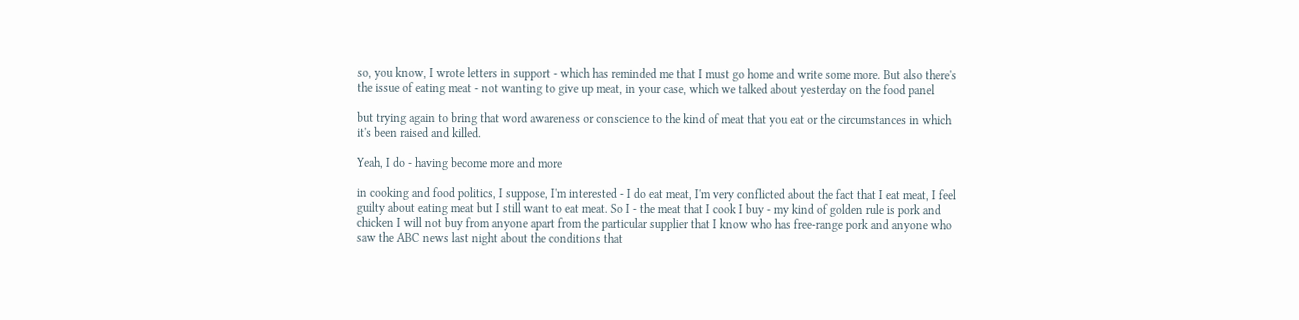so, you know, I wrote letters in support - which has reminded me that I must go home and write some more. But also there's the issue of eating meat - not wanting to give up meat, in your case, which we talked about yesterday on the food panel

but trying again to bring that word awareness or conscience to the kind of meat that you eat or the circumstances in which it's been raised and killed.

Yeah, I do - having become more and more

in cooking and food politics, I suppose, I'm interested - I do eat meat, I'm very conflicted about the fact that I eat meat, I feel guilty about eating meat but I still want to eat meat. So I - the meat that I cook I buy - my kind of golden rule is pork and chicken I will not buy from anyone apart from the particular supplier that I know who has free-range pork and anyone who saw the ABC news last night about the conditions that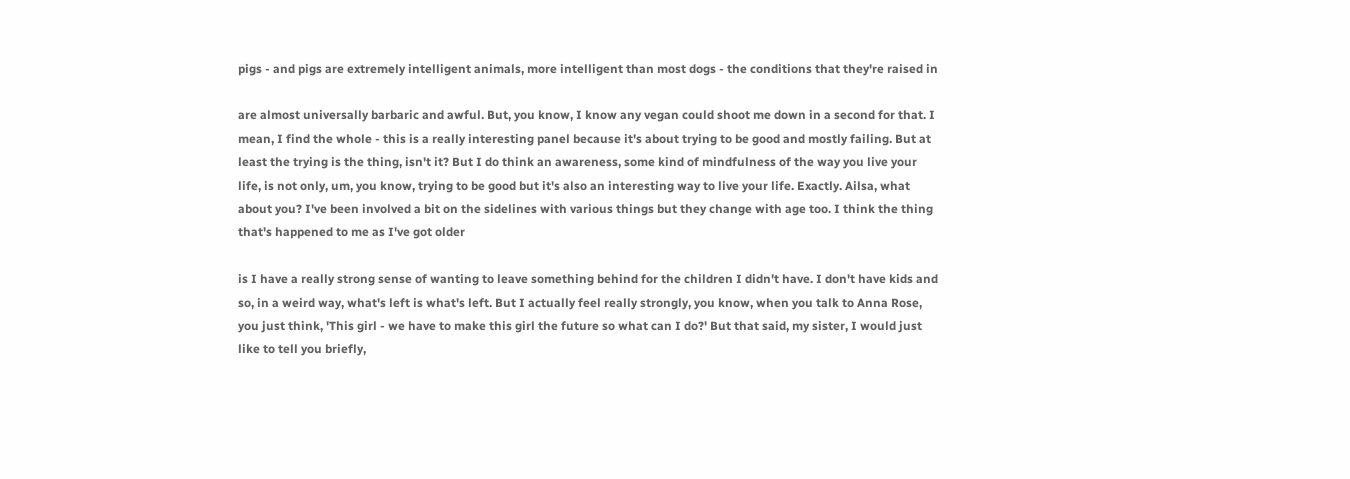pigs - and pigs are extremely intelligent animals, more intelligent than most dogs - the conditions that they're raised in

are almost universally barbaric and awful. But, you know, I know any vegan could shoot me down in a second for that. I mean, I find the whole - this is a really interesting panel because it's about trying to be good and mostly failing. But at least the trying is the thing, isn't it? But I do think an awareness, some kind of mindfulness of the way you live your life, is not only, um, you know, trying to be good but it's also an interesting way to live your life. Exactly. Ailsa, what about you? I've been involved a bit on the sidelines with various things but they change with age too. I think the thing that's happened to me as I've got older

is I have a really strong sense of wanting to leave something behind for the children I didn't have. I don't have kids and so, in a weird way, what's left is what's left. But I actually feel really strongly, you know, when you talk to Anna Rose, you just think, 'This girl - we have to make this girl the future so what can I do?' But that said, my sister, I would just like to tell you briefly,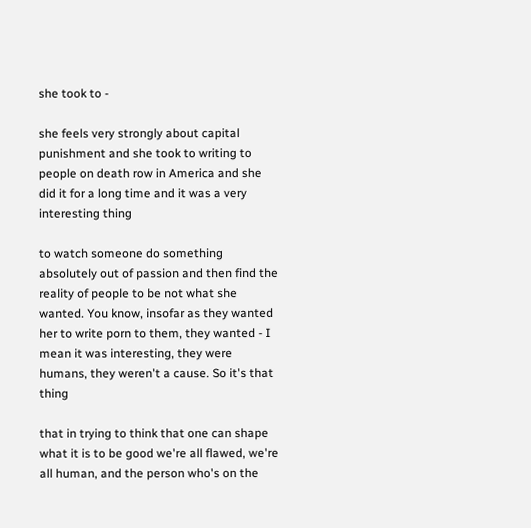she took to -

she feels very strongly about capital punishment and she took to writing to people on death row in America and she did it for a long time and it was a very interesting thing

to watch someone do something absolutely out of passion and then find the reality of people to be not what she wanted. You know, insofar as they wanted her to write porn to them, they wanted - I mean it was interesting, they were humans, they weren't a cause. So it's that thing

that in trying to think that one can shape what it is to be good we're all flawed, we're all human, and the person who's on the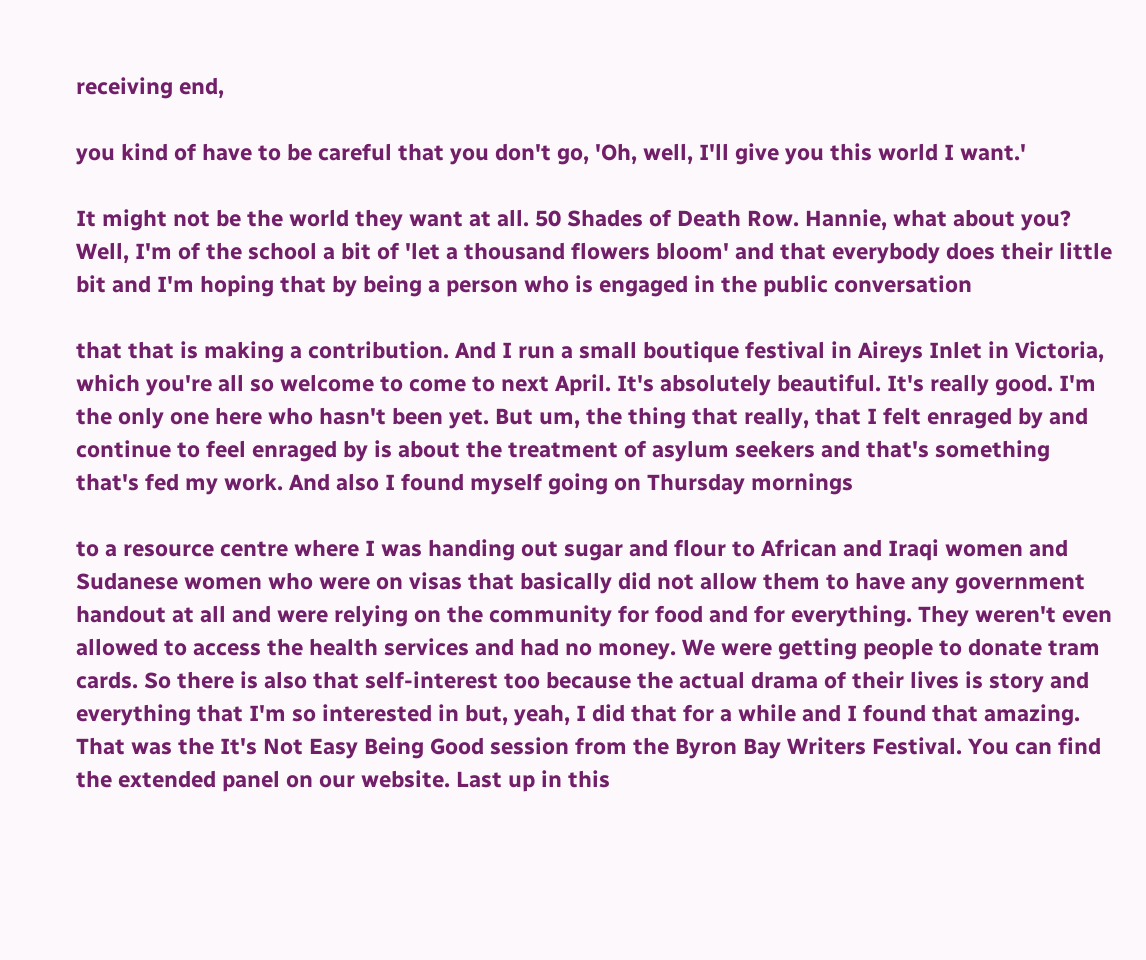receiving end,

you kind of have to be careful that you don't go, 'Oh, well, I'll give you this world I want.'

It might not be the world they want at all. 50 Shades of Death Row. Hannie, what about you? Well, I'm of the school a bit of 'let a thousand flowers bloom' and that everybody does their little bit and I'm hoping that by being a person who is engaged in the public conversation

that that is making a contribution. And I run a small boutique festival in Aireys Inlet in Victoria, which you're all so welcome to come to next April. It's absolutely beautiful. It's really good. I'm the only one here who hasn't been yet. But um, the thing that really, that I felt enraged by and continue to feel enraged by is about the treatment of asylum seekers and that's something that's fed my work. And also I found myself going on Thursday mornings

to a resource centre where I was handing out sugar and flour to African and Iraqi women and Sudanese women who were on visas that basically did not allow them to have any government handout at all and were relying on the community for food and for everything. They weren't even allowed to access the health services and had no money. We were getting people to donate tram cards. So there is also that self-interest too because the actual drama of their lives is story and everything that I'm so interested in but, yeah, I did that for a while and I found that amazing. That was the It's Not Easy Being Good session from the Byron Bay Writers Festival. You can find the extended panel on our website. Last up in this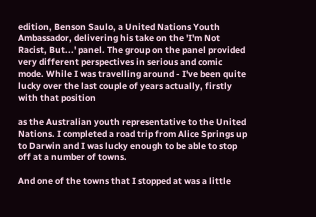edition, Benson Saulo, a United Nations Youth Ambassador, delivering his take on the 'I'm Not Racist, But...' panel. The group on the panel provided very different perspectives in serious and comic mode. While I was travelling around - I've been quite lucky over the last couple of years actually, firstly with that position

as the Australian youth representative to the United Nations. I completed a road trip from Alice Springs up to Darwin and I was lucky enough to be able to stop off at a number of towns.

And one of the towns that I stopped at was a little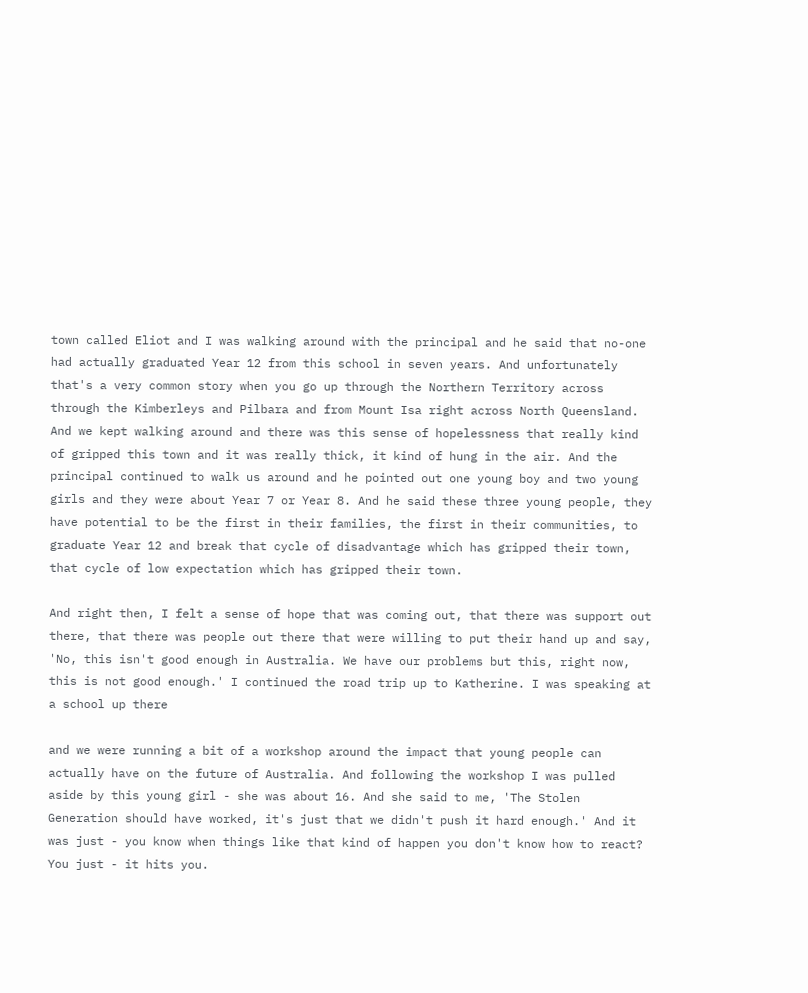town called Eliot and I was walking around with the principal and he said that no-one had actually graduated Year 12 from this school in seven years. And unfortunately that's a very common story when you go up through the Northern Territory across through the Kimberleys and Pilbara and from Mount Isa right across North Queensland. And we kept walking around and there was this sense of hopelessness that really kind of gripped this town and it was really thick, it kind of hung in the air. And the principal continued to walk us around and he pointed out one young boy and two young girls and they were about Year 7 or Year 8. And he said these three young people, they have potential to be the first in their families, the first in their communities, to graduate Year 12 and break that cycle of disadvantage which has gripped their town, that cycle of low expectation which has gripped their town.

And right then, I felt a sense of hope that was coming out, that there was support out there, that there was people out there that were willing to put their hand up and say, 'No, this isn't good enough in Australia. We have our problems but this, right now, this is not good enough.' I continued the road trip up to Katherine. I was speaking at a school up there

and we were running a bit of a workshop around the impact that young people can actually have on the future of Australia. And following the workshop I was pulled aside by this young girl - she was about 16. And she said to me, 'The Stolen Generation should have worked, it's just that we didn't push it hard enough.' And it was just - you know when things like that kind of happen you don't know how to react? You just - it hits you.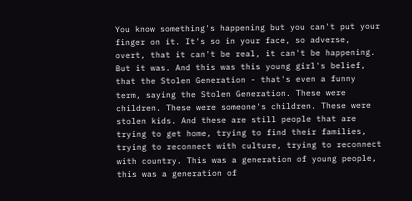You know something's happening but you can't put your finger on it. It's so in your face, so adverse, overt, that it can't be real, it can't be happening. But it was. And this was this young girl's belief, that the Stolen Generation - that's even a funny term, saying the Stolen Generation. These were children. These were someone's children. These were stolen kids. And these are still people that are trying to get home, trying to find their families, trying to reconnect with culture, trying to reconnect with country. This was a generation of young people, this was a generation of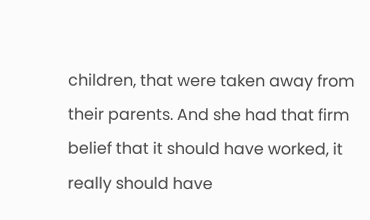children, that were taken away from their parents. And she had that firm belief that it should have worked, it really should have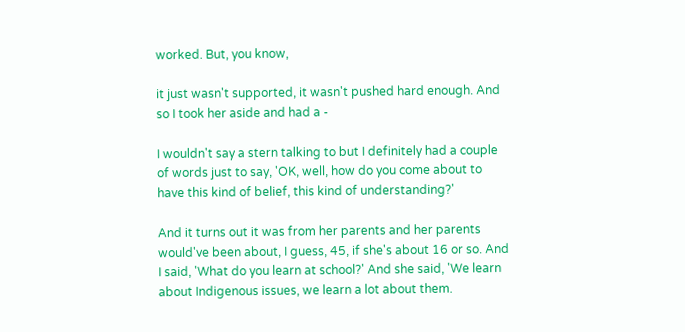worked. But, you know,

it just wasn't supported, it wasn't pushed hard enough. And so I took her aside and had a -

I wouldn't say a stern talking to but I definitely had a couple of words just to say, 'OK, well, how do you come about to have this kind of belief, this kind of understanding?'

And it turns out it was from her parents and her parents would've been about, I guess, 45, if she's about 16 or so. And I said, 'What do you learn at school?' And she said, 'We learn about Indigenous issues, we learn a lot about them.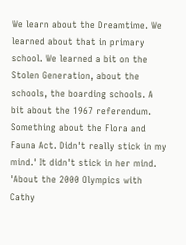We learn about the Dreamtime. We learned about that in primary school. We learned a bit on the Stolen Generation, about the schools, the boarding schools. A bit about the 1967 referendum. Something about the Flora and Fauna Act. Didn't really stick in my mind.' It didn't stick in her mind. 'About the 2000 Olympics with Cathy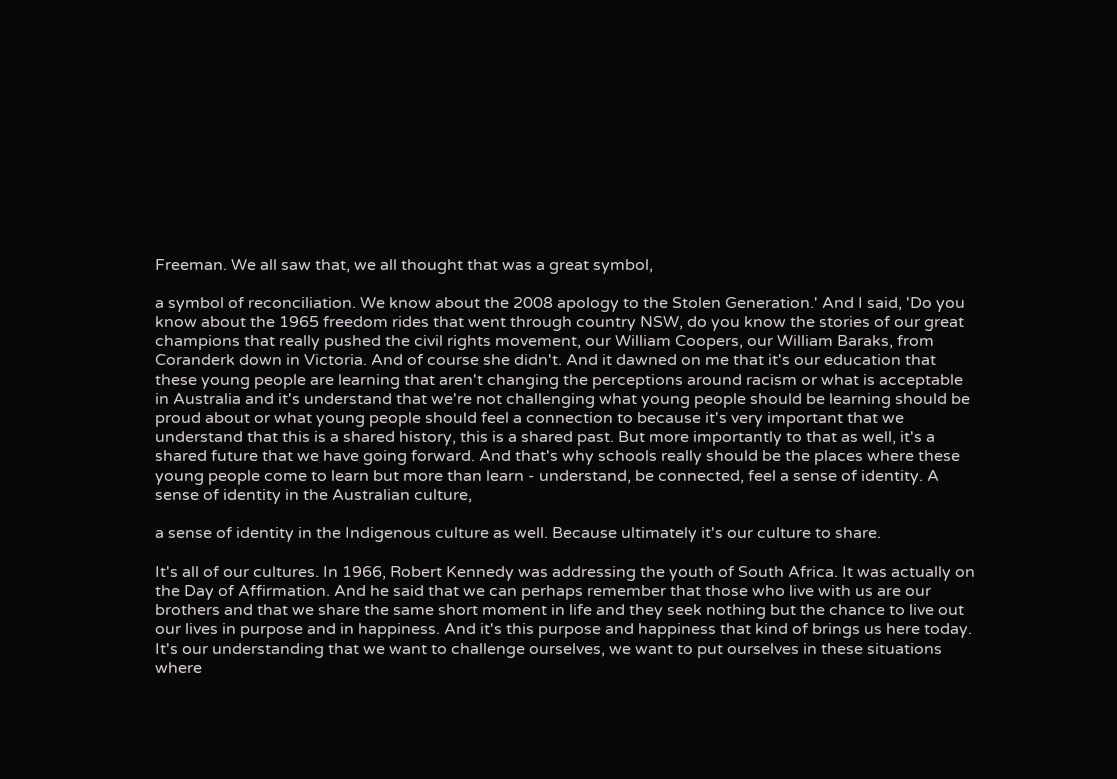Freeman. We all saw that, we all thought that was a great symbol,

a symbol of reconciliation. We know about the 2008 apology to the Stolen Generation.' And I said, 'Do you know about the 1965 freedom rides that went through country NSW, do you know the stories of our great champions that really pushed the civil rights movement, our William Coopers, our William Baraks, from Coranderk down in Victoria. And of course she didn't. And it dawned on me that it's our education that these young people are learning that aren't changing the perceptions around racism or what is acceptable in Australia and it's understand that we're not challenging what young people should be learning should be proud about or what young people should feel a connection to because it's very important that we understand that this is a shared history, this is a shared past. But more importantly to that as well, it's a shared future that we have going forward. And that's why schools really should be the places where these young people come to learn but more than learn - understand, be connected, feel a sense of identity. A sense of identity in the Australian culture,

a sense of identity in the Indigenous culture as well. Because ultimately it's our culture to share.

It's all of our cultures. In 1966, Robert Kennedy was addressing the youth of South Africa. It was actually on the Day of Affirmation. And he said that we can perhaps remember that those who live with us are our brothers and that we share the same short moment in life and they seek nothing but the chance to live out our lives in purpose and in happiness. And it's this purpose and happiness that kind of brings us here today. It's our understanding that we want to challenge ourselves, we want to put ourselves in these situations where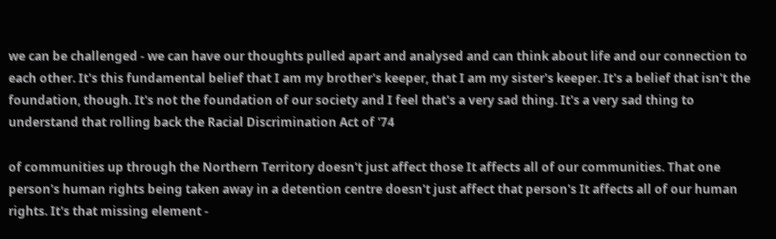we can be challenged - we can have our thoughts pulled apart and analysed and can think about life and our connection to each other. It's this fundamental belief that I am my brother's keeper, that I am my sister's keeper. It's a belief that isn't the foundation, though. It's not the foundation of our society and I feel that's a very sad thing. It's a very sad thing to understand that rolling back the Racial Discrimination Act of '74

of communities up through the Northern Territory doesn't just affect those It affects all of our communities. That one person's human rights being taken away in a detention centre doesn't just affect that person's It affects all of our human rights. It's that missing element -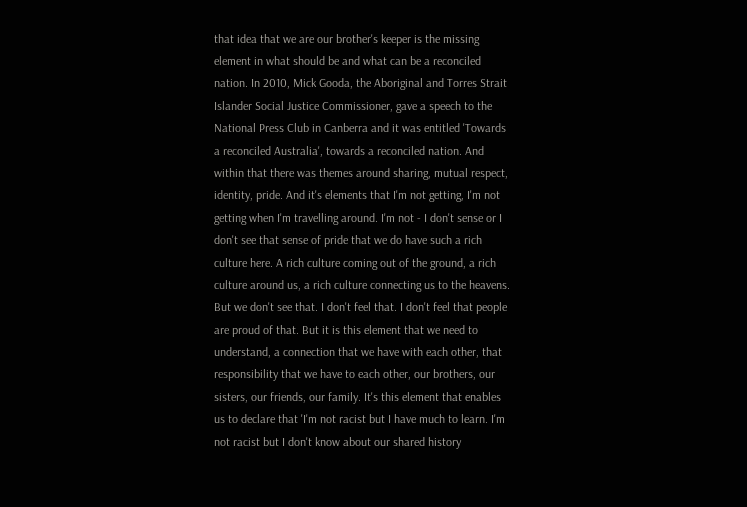that idea that we are our brother's keeper is the missing element in what should be and what can be a reconciled nation. In 2010, Mick Gooda, the Aboriginal and Torres Strait Islander Social Justice Commissioner, gave a speech to the National Press Club in Canberra and it was entitled 'Towards a reconciled Australia', towards a reconciled nation. And within that there was themes around sharing, mutual respect, identity, pride. And it's elements that I'm not getting, I'm not getting when I'm travelling around. I'm not - I don't sense or I don't see that sense of pride that we do have such a rich culture here. A rich culture coming out of the ground, a rich culture around us, a rich culture connecting us to the heavens. But we don't see that. I don't feel that. I don't feel that people are proud of that. But it is this element that we need to understand, a connection that we have with each other, that responsibility that we have to each other, our brothers, our sisters, our friends, our family. It's this element that enables us to declare that 'I'm not racist but I have much to learn. I'm not racist but I don't know about our shared history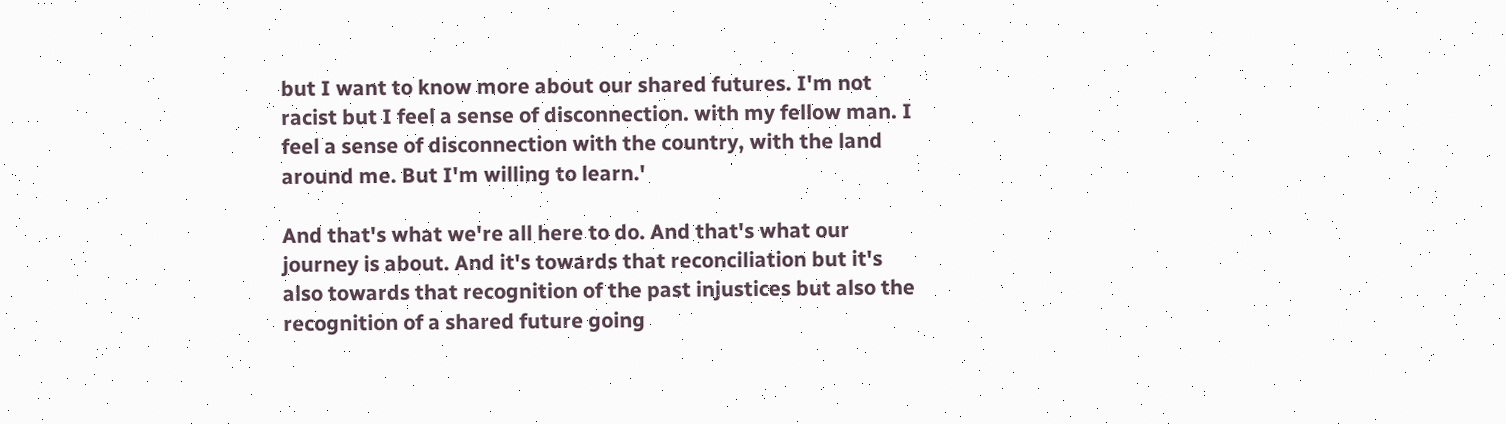but I want to know more about our shared futures. I'm not racist but I feel a sense of disconnection. with my fellow man. I feel a sense of disconnection with the country, with the land around me. But I'm willing to learn.'

And that's what we're all here to do. And that's what our journey is about. And it's towards that reconciliation but it's also towards that recognition of the past injustices but also the recognition of a shared future going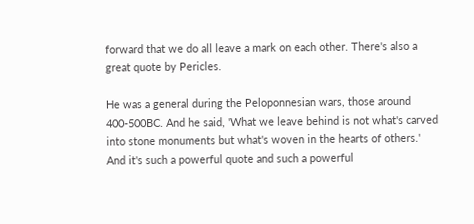forward that we do all leave a mark on each other. There's also a great quote by Pericles.

He was a general during the Peloponnesian wars, those around 400-500BC. And he said, 'What we leave behind is not what's carved into stone monuments but what's woven in the hearts of others.' And it's such a powerful quote and such a powerful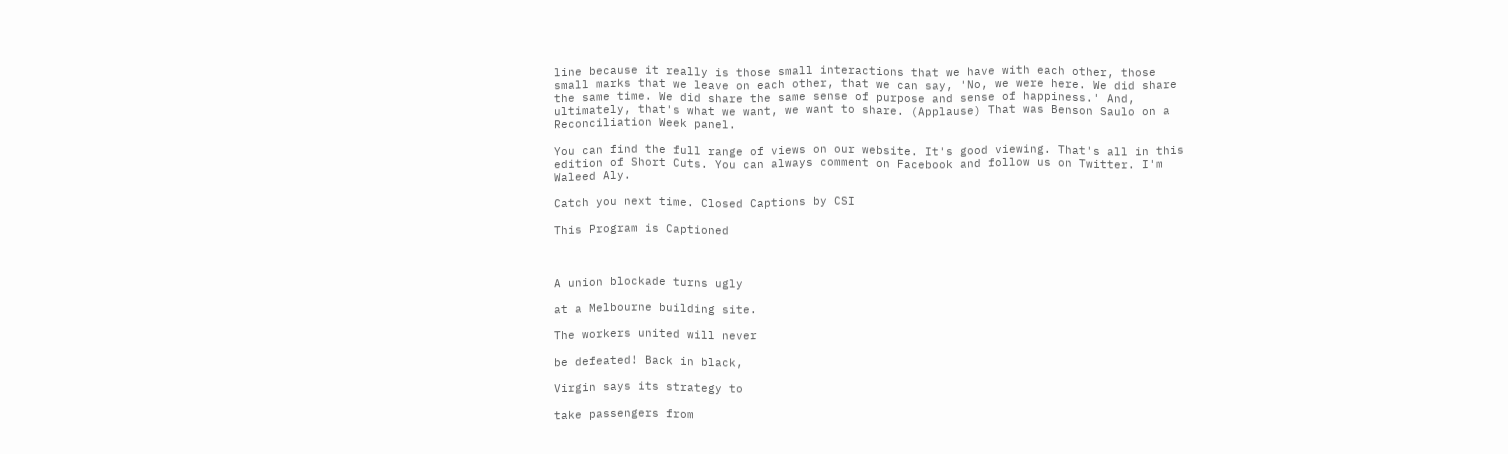line because it really is those small interactions that we have with each other, those small marks that we leave on each other, that we can say, 'No, we were here. We did share the same time. We did share the same sense of purpose and sense of happiness.' And, ultimately, that's what we want, we want to share. (Applause) That was Benson Saulo on a Reconciliation Week panel.

You can find the full range of views on our website. It's good viewing. That's all in this edition of Short Cuts. You can always comment on Facebook and follow us on Twitter. I'm Waleed Aly.

Catch you next time. Closed Captions by CSI

This Program is Captioned



A union blockade turns ugly

at a Melbourne building site.

The workers united will never

be defeated! Back in black,

Virgin says its strategy to

take passengers from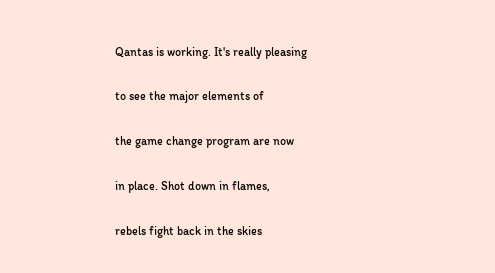Qantas is working. It's really pleasing

to see the major elements of

the game change program are now

in place. Shot down in flames,

rebels fight back in the skies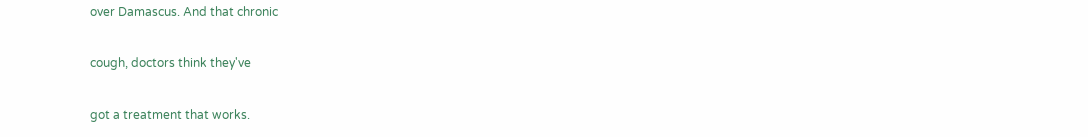over Damascus. And that chronic

cough, doctors think they've

got a treatment that works.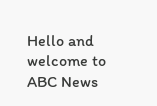Hello and welcome to ABC News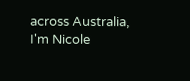across Australia, I'm Nicole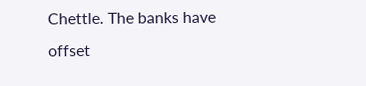Chettle. The banks have offset